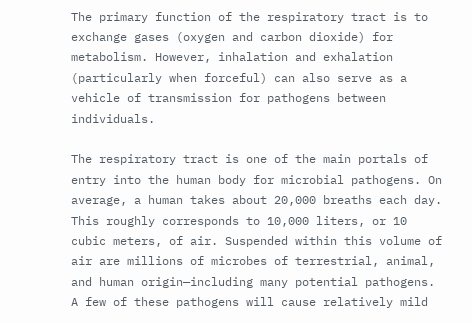The primary function of the respiratory tract is to exchange gases (oxygen and carbon dioxide) for metabolism. However, inhalation and exhalation (particularly when forceful) can also serve as a vehicle of transmission for pathogens between individuals.

The respiratory tract is one of the main portals of entry into the human body for microbial pathogens. On average, a human takes about 20,000 breaths each day. This roughly corresponds to 10,000 liters, or 10 cubic meters, of air. Suspended within this volume of air are millions of microbes of terrestrial, animal, and human origin—including many potential pathogens. A few of these pathogens will cause relatively mild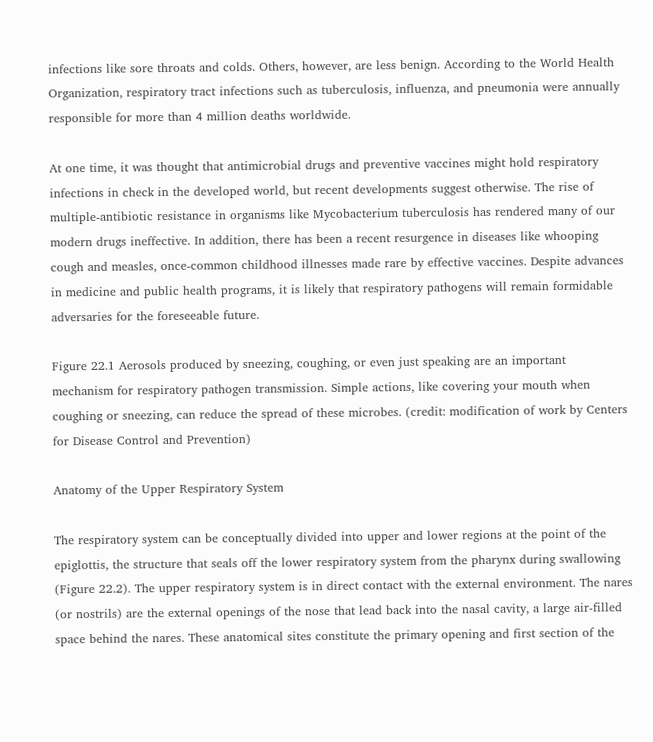infections like sore throats and colds. Others, however, are less benign. According to the World Health Organization, respiratory tract infections such as tuberculosis, influenza, and pneumonia were annually responsible for more than 4 million deaths worldwide.

At one time, it was thought that antimicrobial drugs and preventive vaccines might hold respiratory infections in check in the developed world, but recent developments suggest otherwise. The rise of multiple-antibiotic resistance in organisms like Mycobacterium tuberculosis has rendered many of our modern drugs ineffective. In addition, there has been a recent resurgence in diseases like whooping cough and measles, once-common childhood illnesses made rare by effective vaccines. Despite advances in medicine and public health programs, it is likely that respiratory pathogens will remain formidable adversaries for the foreseeable future.

Figure 22.1 Aerosols produced by sneezing, coughing, or even just speaking are an important mechanism for respiratory pathogen transmission. Simple actions, like covering your mouth when coughing or sneezing, can reduce the spread of these microbes. (credit: modification of work by Centers for Disease Control and Prevention)

Anatomy of the Upper Respiratory System

The respiratory system can be conceptually divided into upper and lower regions at the point of the epiglottis, the structure that seals off the lower respiratory system from the pharynx during swallowing (Figure 22.2). The upper respiratory system is in direct contact with the external environment. The nares (or nostrils) are the external openings of the nose that lead back into the nasal cavity, a large air-filled space behind the nares. These anatomical sites constitute the primary opening and first section of the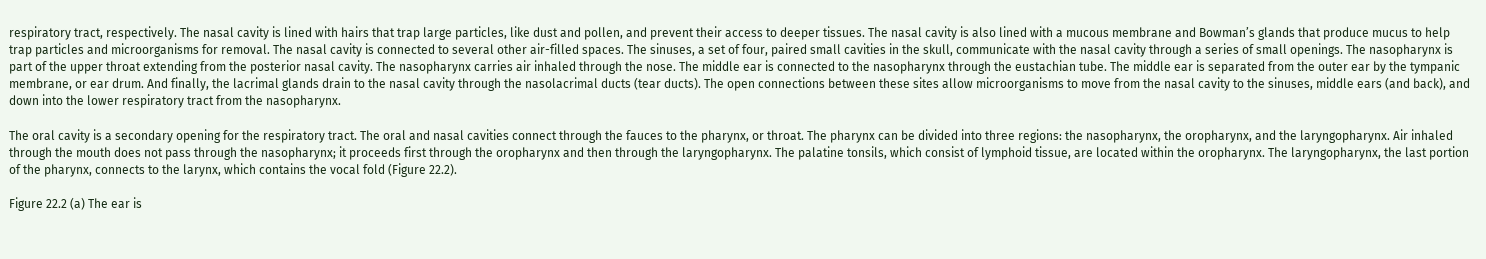respiratory tract, respectively. The nasal cavity is lined with hairs that trap large particles, like dust and pollen, and prevent their access to deeper tissues. The nasal cavity is also lined with a mucous membrane and Bowman’s glands that produce mucus to help trap particles and microorganisms for removal. The nasal cavity is connected to several other air-filled spaces. The sinuses, a set of four, paired small cavities in the skull, communicate with the nasal cavity through a series of small openings. The nasopharynx is part of the upper throat extending from the posterior nasal cavity. The nasopharynx carries air inhaled through the nose. The middle ear is connected to the nasopharynx through the eustachian tube. The middle ear is separated from the outer ear by the tympanic membrane, or ear drum. And finally, the lacrimal glands drain to the nasal cavity through the nasolacrimal ducts (tear ducts). The open connections between these sites allow microorganisms to move from the nasal cavity to the sinuses, middle ears (and back), and down into the lower respiratory tract from the nasopharynx.

The oral cavity is a secondary opening for the respiratory tract. The oral and nasal cavities connect through the fauces to the pharynx, or throat. The pharynx can be divided into three regions: the nasopharynx, the oropharynx, and the laryngopharynx. Air inhaled through the mouth does not pass through the nasopharynx; it proceeds first through the oropharynx and then through the laryngopharynx. The palatine tonsils, which consist of lymphoid tissue, are located within the oropharynx. The laryngopharynx, the last portion of the pharynx, connects to the larynx, which contains the vocal fold (Figure 22.2).

Figure 22.2 (a) The ear is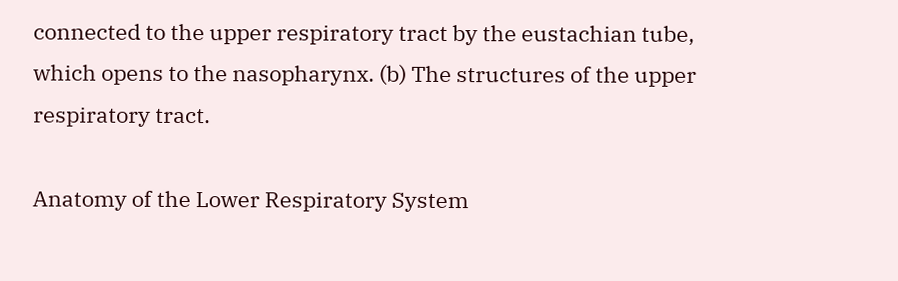connected to the upper respiratory tract by the eustachian tube, which opens to the nasopharynx. (b) The structures of the upper respiratory tract.

Anatomy of the Lower Respiratory System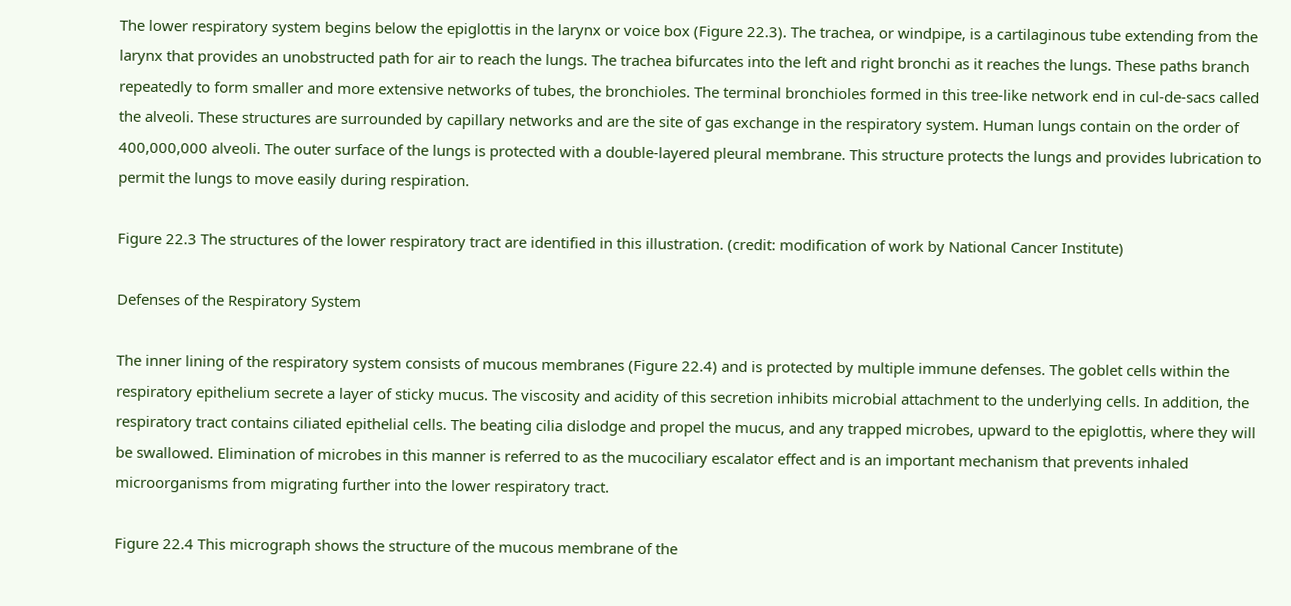The lower respiratory system begins below the epiglottis in the larynx or voice box (Figure 22.3). The trachea, or windpipe, is a cartilaginous tube extending from the larynx that provides an unobstructed path for air to reach the lungs. The trachea bifurcates into the left and right bronchi as it reaches the lungs. These paths branch repeatedly to form smaller and more extensive networks of tubes, the bronchioles. The terminal bronchioles formed in this tree-like network end in cul-de-sacs called the alveoli. These structures are surrounded by capillary networks and are the site of gas exchange in the respiratory system. Human lungs contain on the order of 400,000,000 alveoli. The outer surface of the lungs is protected with a double-layered pleural membrane. This structure protects the lungs and provides lubrication to permit the lungs to move easily during respiration.

Figure 22.3 The structures of the lower respiratory tract are identified in this illustration. (credit: modification of work by National Cancer Institute)

Defenses of the Respiratory System

The inner lining of the respiratory system consists of mucous membranes (Figure 22.4) and is protected by multiple immune defenses. The goblet cells within the respiratory epithelium secrete a layer of sticky mucus. The viscosity and acidity of this secretion inhibits microbial attachment to the underlying cells. In addition, the respiratory tract contains ciliated epithelial cells. The beating cilia dislodge and propel the mucus, and any trapped microbes, upward to the epiglottis, where they will be swallowed. Elimination of microbes in this manner is referred to as the mucociliary escalator effect and is an important mechanism that prevents inhaled microorganisms from migrating further into the lower respiratory tract.

Figure 22.4 This micrograph shows the structure of the mucous membrane of the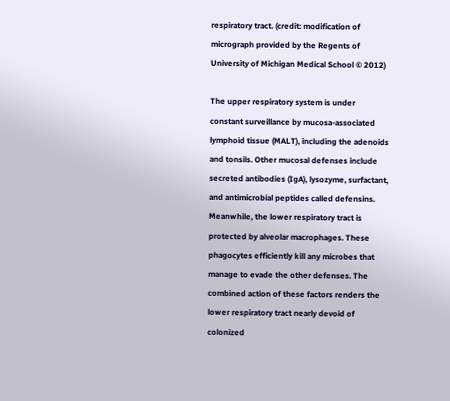respiratory tract. (credit: modification of micrograph provided by the Regents of University of Michigan Medical School © 2012)

The upper respiratory system is under constant surveillance by mucosa-associated lymphoid tissue (MALT), including the adenoids and tonsils. Other mucosal defenses include secreted antibodies (IgA), lysozyme, surfactant, and antimicrobial peptides called defensins. Meanwhile, the lower respiratory tract is protected by alveolar macrophages. These phagocytes efficiently kill any microbes that manage to evade the other defenses. The combined action of these factors renders the lower respiratory tract nearly devoid of colonized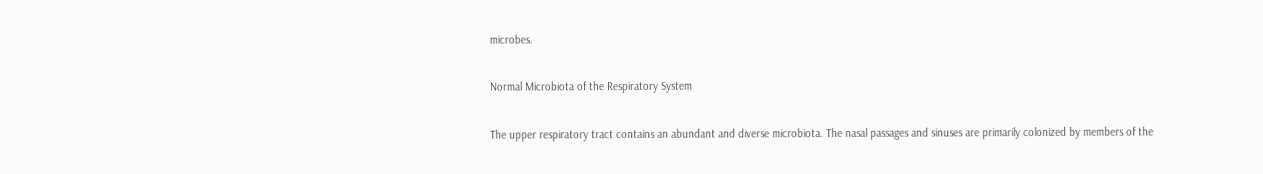microbes.

Normal Microbiota of the Respiratory System

The upper respiratory tract contains an abundant and diverse microbiota. The nasal passages and sinuses are primarily colonized by members of the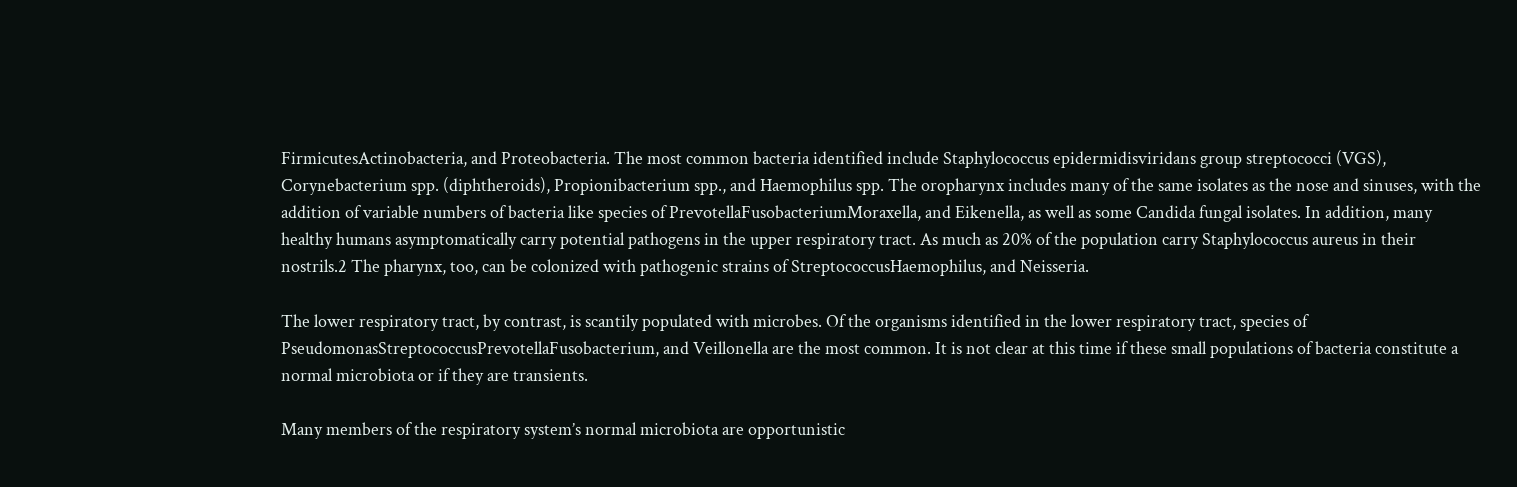FirmicutesActinobacteria, and Proteobacteria. The most common bacteria identified include Staphylococcus epidermidisviridans group streptococci (VGS), Corynebacterium spp. (diphtheroids), Propionibacterium spp., and Haemophilus spp. The oropharynx includes many of the same isolates as the nose and sinuses, with the addition of variable numbers of bacteria like species of PrevotellaFusobacteriumMoraxella, and Eikenella, as well as some Candida fungal isolates. In addition, many healthy humans asymptomatically carry potential pathogens in the upper respiratory tract. As much as 20% of the population carry Staphylococcus aureus in their nostrils.2 The pharynx, too, can be colonized with pathogenic strains of StreptococcusHaemophilus, and Neisseria.

The lower respiratory tract, by contrast, is scantily populated with microbes. Of the organisms identified in the lower respiratory tract, species of PseudomonasStreptococcusPrevotellaFusobacterium, and Veillonella are the most common. It is not clear at this time if these small populations of bacteria constitute a normal microbiota or if they are transients.

Many members of the respiratory system’s normal microbiota are opportunistic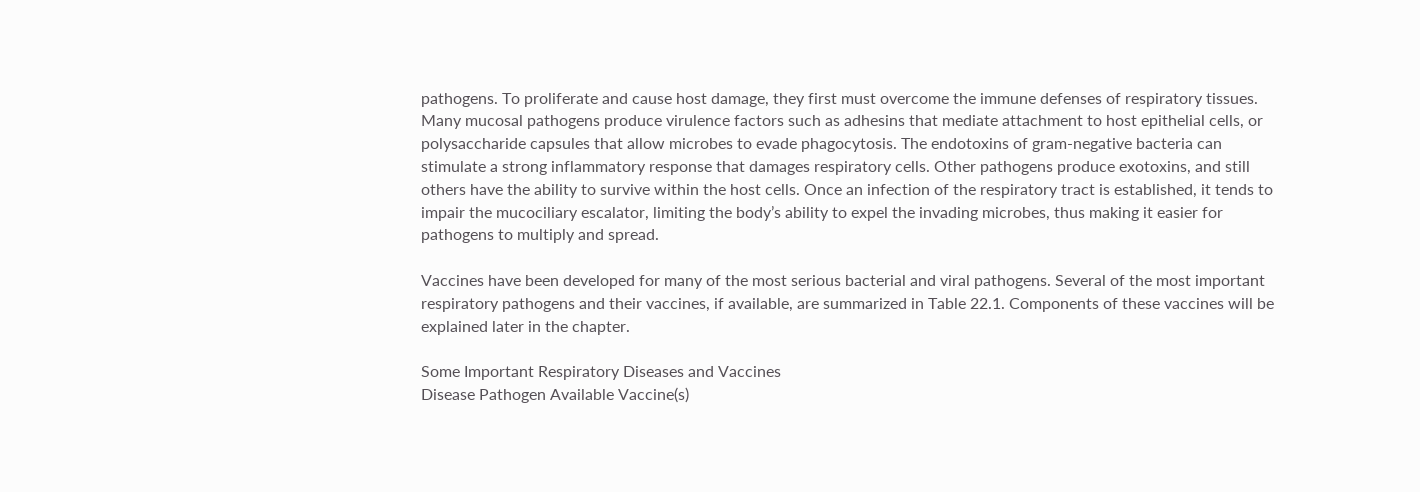pathogens. To proliferate and cause host damage, they first must overcome the immune defenses of respiratory tissues. Many mucosal pathogens produce virulence factors such as adhesins that mediate attachment to host epithelial cells, or polysaccharide capsules that allow microbes to evade phagocytosis. The endotoxins of gram-negative bacteria can stimulate a strong inflammatory response that damages respiratory cells. Other pathogens produce exotoxins, and still others have the ability to survive within the host cells. Once an infection of the respiratory tract is established, it tends to impair the mucociliary escalator, limiting the body’s ability to expel the invading microbes, thus making it easier for pathogens to multiply and spread.

Vaccines have been developed for many of the most serious bacterial and viral pathogens. Several of the most important respiratory pathogens and their vaccines, if available, are summarized in Table 22.1. Components of these vaccines will be explained later in the chapter.

Some Important Respiratory Diseases and Vaccines
Disease Pathogen Available Vaccine(s)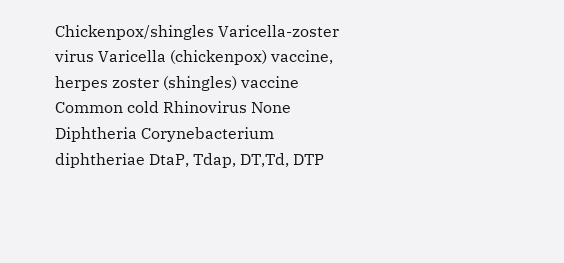Chickenpox/shingles Varicella-zoster virus Varicella (chickenpox) vaccine, herpes zoster (shingles) vaccine
Common cold Rhinovirus None
Diphtheria Corynebacterium diphtheriae DtaP, Tdap, DT,Td, DTP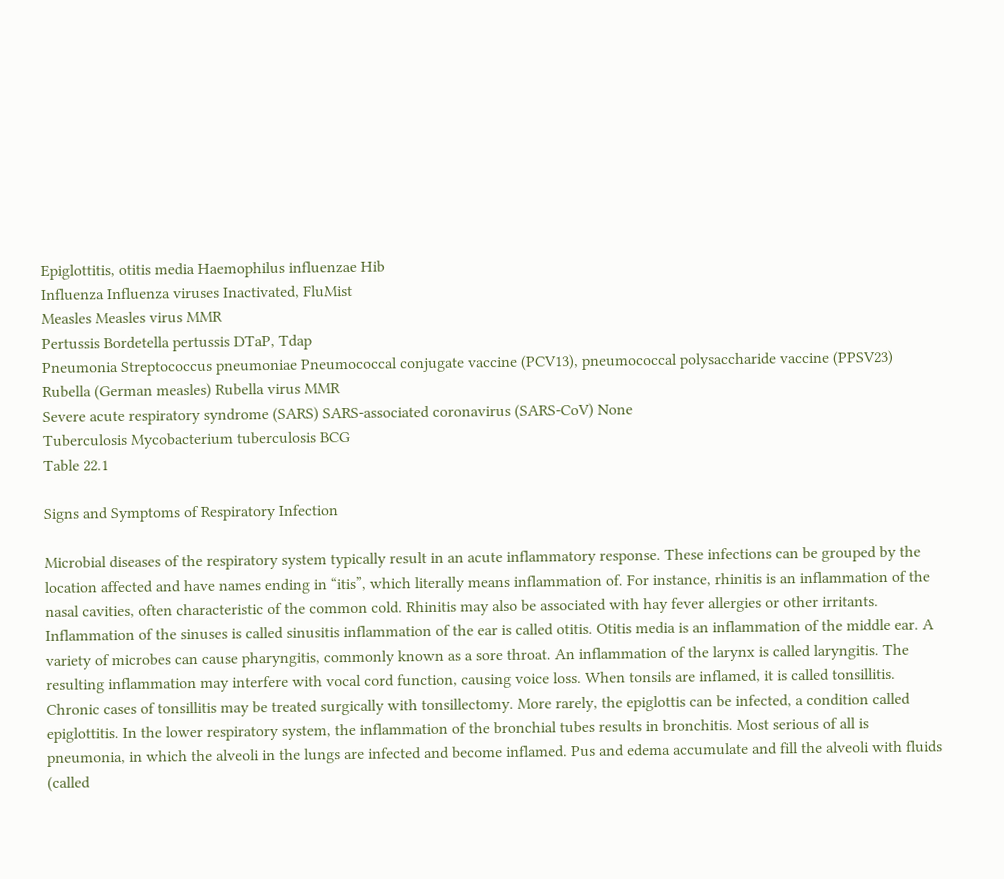Epiglottitis, otitis media Haemophilus influenzae Hib
Influenza Influenza viruses Inactivated, FluMist
Measles Measles virus MMR
Pertussis Bordetella pertussis DTaP, Tdap
Pneumonia Streptococcus pneumoniae Pneumococcal conjugate vaccine (PCV13), pneumococcal polysaccharide vaccine (PPSV23)
Rubella (German measles) Rubella virus MMR
Severe acute respiratory syndrome (SARS) SARS-associated coronavirus (SARS-CoV) None
Tuberculosis Mycobacterium tuberculosis BCG
Table 22.1

Signs and Symptoms of Respiratory Infection

Microbial diseases of the respiratory system typically result in an acute inflammatory response. These infections can be grouped by the location affected and have names ending in “itis”, which literally means inflammation of. For instance, rhinitis is an inflammation of the nasal cavities, often characteristic of the common cold. Rhinitis may also be associated with hay fever allergies or other irritants. Inflammation of the sinuses is called sinusitis inflammation of the ear is called otitis. Otitis media is an inflammation of the middle ear. A variety of microbes can cause pharyngitis, commonly known as a sore throat. An inflammation of the larynx is called laryngitis. The resulting inflammation may interfere with vocal cord function, causing voice loss. When tonsils are inflamed, it is called tonsillitis. Chronic cases of tonsillitis may be treated surgically with tonsillectomy. More rarely, the epiglottis can be infected, a condition called epiglottitis. In the lower respiratory system, the inflammation of the bronchial tubes results in bronchitis. Most serious of all is pneumonia, in which the alveoli in the lungs are infected and become inflamed. Pus and edema accumulate and fill the alveoli with fluids (called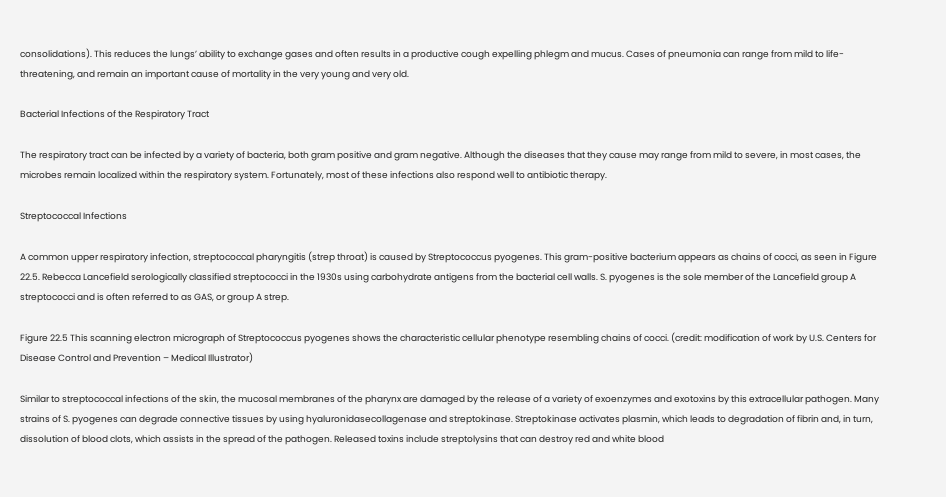consolidations). This reduces the lungs’ ability to exchange gases and often results in a productive cough expelling phlegm and mucus. Cases of pneumonia can range from mild to life-threatening, and remain an important cause of mortality in the very young and very old.

Bacterial Infections of the Respiratory Tract

The respiratory tract can be infected by a variety of bacteria, both gram positive and gram negative. Although the diseases that they cause may range from mild to severe, in most cases, the microbes remain localized within the respiratory system. Fortunately, most of these infections also respond well to antibiotic therapy.

Streptococcal Infections

A common upper respiratory infection, streptococcal pharyngitis (strep throat) is caused by Streptococcus pyogenes. This gram-positive bacterium appears as chains of cocci, as seen in Figure 22.5. Rebecca Lancefield serologically classified streptococci in the 1930s using carbohydrate antigens from the bacterial cell walls. S. pyogenes is the sole member of the Lancefield group A streptococci and is often referred to as GAS, or group A strep.

Figure 22.5 This scanning electron micrograph of Streptococcus pyogenes shows the characteristic cellular phenotype resembling chains of cocci. (credit: modification of work by U.S. Centers for Disease Control and Prevention – Medical Illustrator)

Similar to streptococcal infections of the skin, the mucosal membranes of the pharynx are damaged by the release of a variety of exoenzymes and exotoxins by this extracellular pathogen. Many strains of S. pyogenes can degrade connective tissues by using hyaluronidasecollagenase and streptokinase. Streptokinase activates plasmin, which leads to degradation of fibrin and, in turn, dissolution of blood clots, which assists in the spread of the pathogen. Released toxins include streptolysins that can destroy red and white blood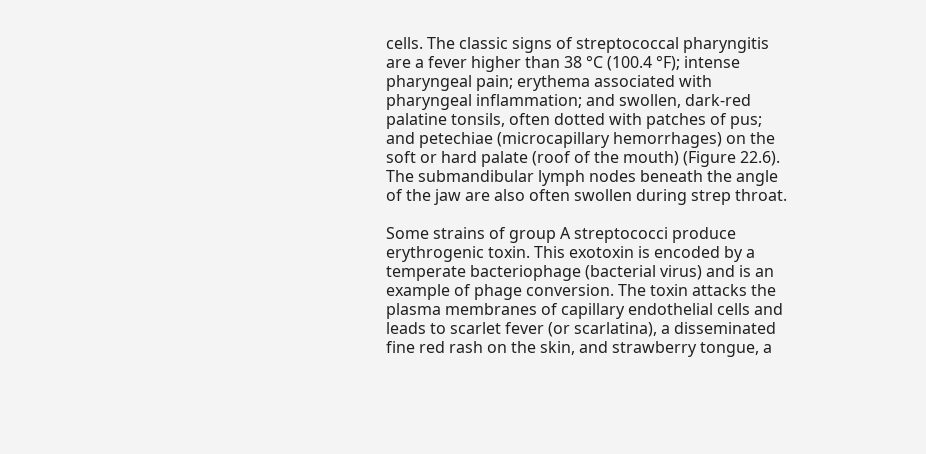cells. The classic signs of streptococcal pharyngitis are a fever higher than 38 °C (100.4 °F); intense pharyngeal pain; erythema associated with pharyngeal inflammation; and swollen, dark-red palatine tonsils, often dotted with patches of pus; and petechiae (microcapillary hemorrhages) on the soft or hard palate (roof of the mouth) (Figure 22.6). The submandibular lymph nodes beneath the angle of the jaw are also often swollen during strep throat.

Some strains of group A streptococci produce erythrogenic toxin. This exotoxin is encoded by a temperate bacteriophage (bacterial virus) and is an example of phage conversion. The toxin attacks the plasma membranes of capillary endothelial cells and leads to scarlet fever (or scarlatina), a disseminated fine red rash on the skin, and strawberry tongue, a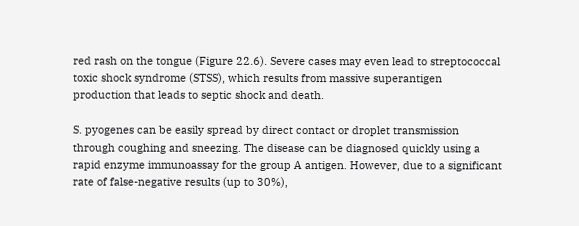red rash on the tongue (Figure 22.6). Severe cases may even lead to streptococcal toxic shock syndrome (STSS), which results from massive superantigen production that leads to septic shock and death.

S. pyogenes can be easily spread by direct contact or droplet transmission through coughing and sneezing. The disease can be diagnosed quickly using a rapid enzyme immunoassay for the group A antigen. However, due to a significant rate of false-negative results (up to 30%),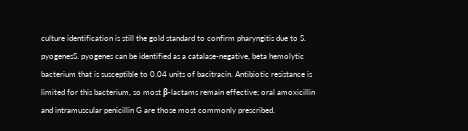culture identification is still the gold standard to confirm pharyngitis due to S. pyogenesS. pyogenes can be identified as a catalase-negative, beta hemolytic bacterium that is susceptible to 0.04 units of bacitracin. Antibiotic resistance is limited for this bacterium, so most β-lactams remain effective; oral amoxicillin and intramuscular penicillin G are those most commonly prescribed.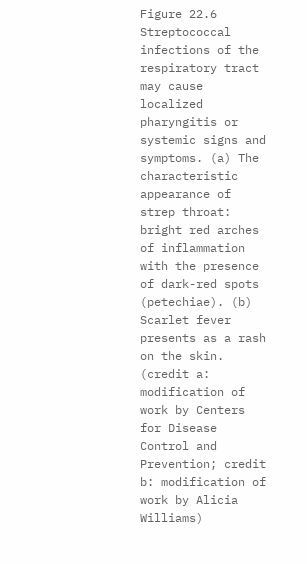Figure 22.6 Streptococcal infections of the respiratory tract may cause localized pharyngitis or systemic signs and symptoms. (a) The characteristic appearance of strep throat: bright red arches of inflammation with the presence of dark-red spots (petechiae). (b) Scarlet fever presents as a rash on the skin. (credit a: modification of work by Centers for Disease Control and Prevention; credit b: modification of work by Alicia Williams)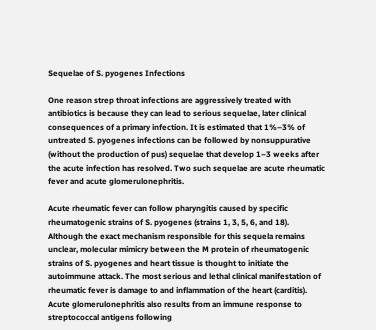Sequelae of S. pyogenes Infections

One reason strep throat infections are aggressively treated with antibiotics is because they can lead to serious sequelae, later clinical consequences of a primary infection. It is estimated that 1%–3% of untreated S. pyogenes infections can be followed by nonsuppurative (without the production of pus) sequelae that develop 1–3 weeks after the acute infection has resolved. Two such sequelae are acute rheumatic fever and acute glomerulonephritis.

Acute rheumatic fever can follow pharyngitis caused by specific rheumatogenic strains of S. pyogenes (strains 1, 3, 5, 6, and 18). Although the exact mechanism responsible for this sequela remains unclear, molecular mimicry between the M protein of rheumatogenic strains of S. pyogenes and heart tissue is thought to initiate the autoimmune attack. The most serious and lethal clinical manifestation of rheumatic fever is damage to and inflammation of the heart (carditis). Acute glomerulonephritis also results from an immune response to streptococcal antigens following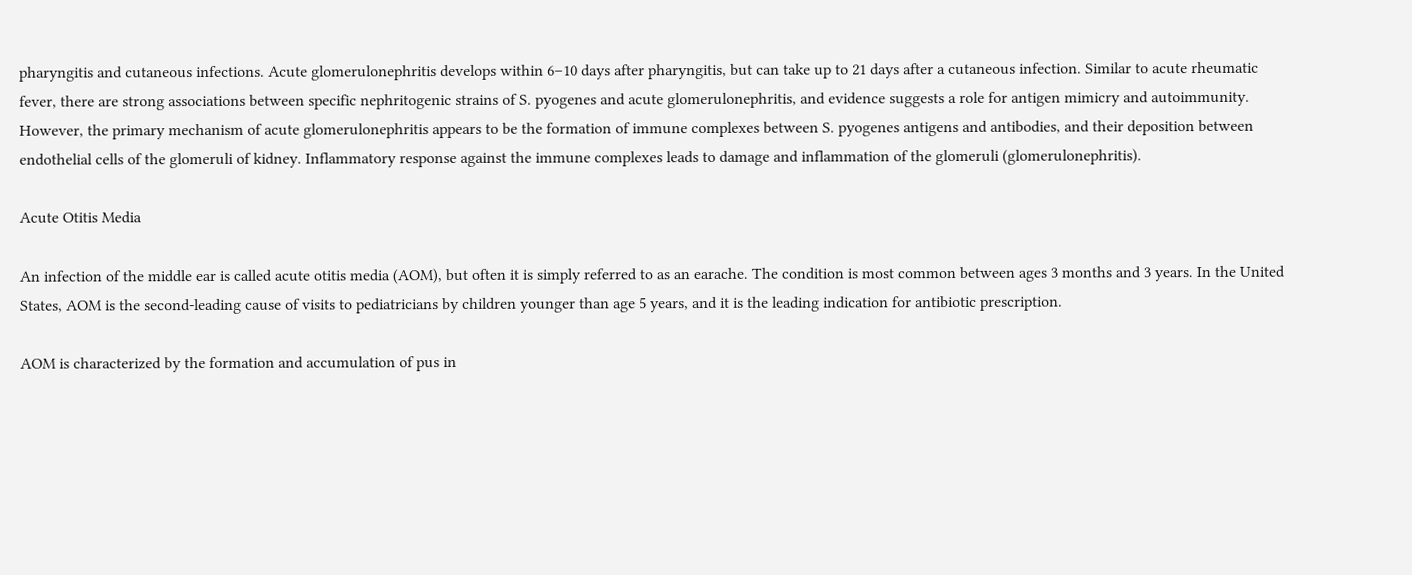pharyngitis and cutaneous infections. Acute glomerulonephritis develops within 6–10 days after pharyngitis, but can take up to 21 days after a cutaneous infection. Similar to acute rheumatic fever, there are strong associations between specific nephritogenic strains of S. pyogenes and acute glomerulonephritis, and evidence suggests a role for antigen mimicry and autoimmunity. However, the primary mechanism of acute glomerulonephritis appears to be the formation of immune complexes between S. pyogenes antigens and antibodies, and their deposition between endothelial cells of the glomeruli of kidney. Inflammatory response against the immune complexes leads to damage and inflammation of the glomeruli (glomerulonephritis).

Acute Otitis Media

An infection of the middle ear is called acute otitis media (AOM), but often it is simply referred to as an earache. The condition is most common between ages 3 months and 3 years. In the United States, AOM is the second-leading cause of visits to pediatricians by children younger than age 5 years, and it is the leading indication for antibiotic prescription.

AOM is characterized by the formation and accumulation of pus in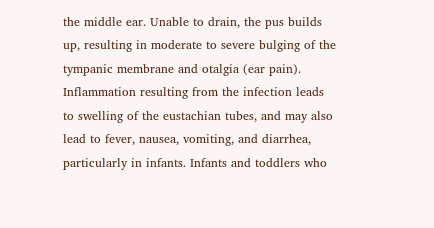the middle ear. Unable to drain, the pus builds up, resulting in moderate to severe bulging of the tympanic membrane and otalgia (ear pain). Inflammation resulting from the infection leads to swelling of the eustachian tubes, and may also lead to fever, nausea, vomiting, and diarrhea, particularly in infants. Infants and toddlers who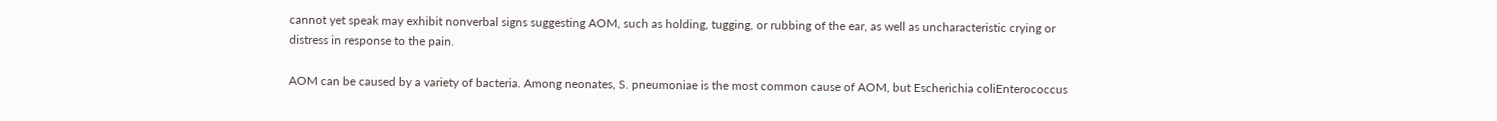cannot yet speak may exhibit nonverbal signs suggesting AOM, such as holding, tugging, or rubbing of the ear, as well as uncharacteristic crying or distress in response to the pain.

AOM can be caused by a variety of bacteria. Among neonates, S. pneumoniae is the most common cause of AOM, but Escherichia coliEnterococcus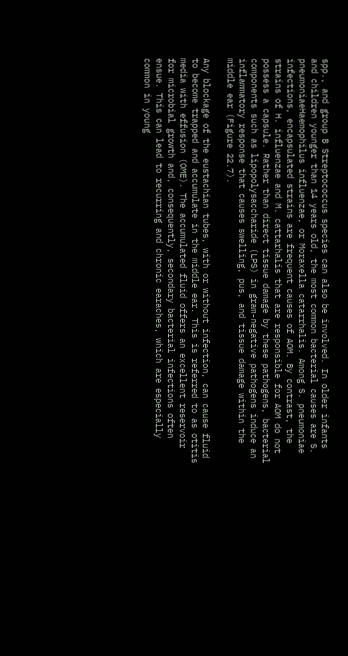spp., and group B Streptococcus species can also be involved. In older infants and children younger than 14 years old, the most common bacterial causes are S. pneumoniaeHaemophilus influenzae, or Moraxella catarrhalis. Among S. pneumoniae infections, encapsulated strains are frequent causes of AOM. By contrast, the strains of H. influenzae and M. cattarhalis that are responsible for AOM do not possess a capsule. Rather than direct tissue damage by these pathogens, bacterial components such as lipopolysaccharide (LPS) in gram-negative pathogens induce an inflammatory response that causes swelling, pus, and tissue damage within the middle ear (Figure 22.7).

Any blockage of the eustachian tubes, with or without infection, can cause fluid to become trapped and accumulate in the middle ear. This is referred to as otitis media with effusion (OME). The accumulated fluid offers an excellent reservoir for microbial growth and, consequently, secondary bacterial infections often ensue. This can lead to recurring and chronic earaches, which are especially common in young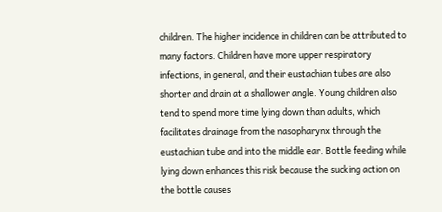children. The higher incidence in children can be attributed to many factors. Children have more upper respiratory infections, in general, and their eustachian tubes are also shorter and drain at a shallower angle. Young children also tend to spend more time lying down than adults, which facilitates drainage from the nasopharynx through the eustachian tube and into the middle ear. Bottle feeding while lying down enhances this risk because the sucking action on the bottle causes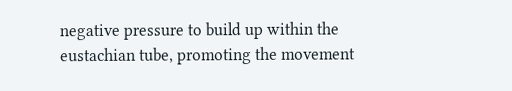negative pressure to build up within the eustachian tube, promoting the movement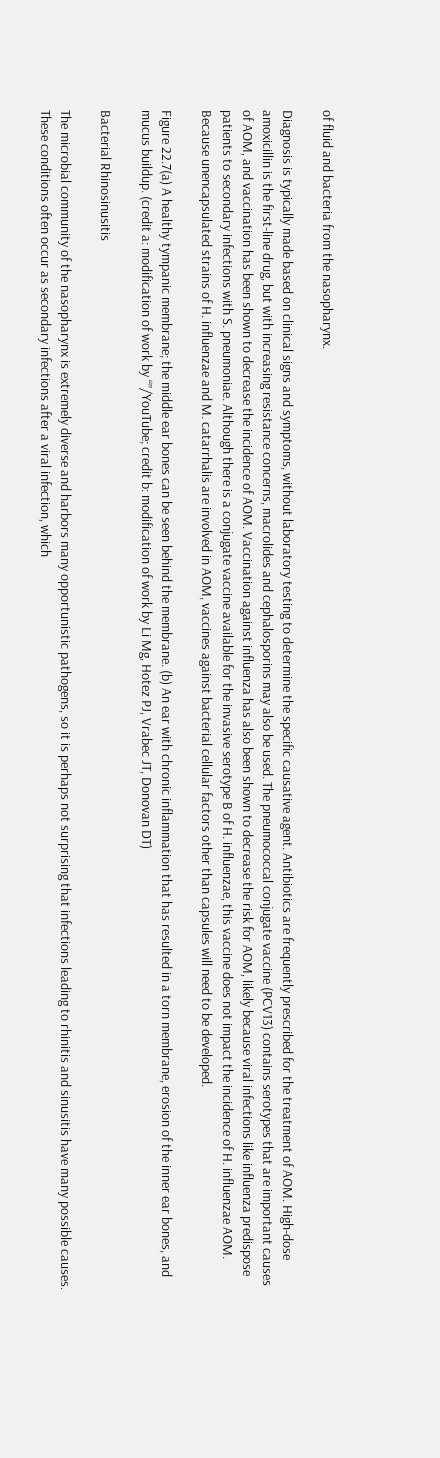of fluid and bacteria from the nasopharynx.

Diagnosis is typically made based on clinical signs and symptoms, without laboratory testing to determine the specific causative agent. Antibiotics are frequently prescribed for the treatment of AOM. High-dose amoxicillin is the first-line drug, but with increasing resistance concerns, macrolides and cephalosporins may also be used. The pneumococcal conjugate vaccine (PCV13) contains serotypes that are important causes of AOM, and vaccination has been shown to decrease the incidence of AOM. Vaccination against influenza has also been shown to decrease the risk for AOM, likely because viral infections like influenza predispose patients to secondary infections with S. pneumoniae. Although there is a conjugate vaccine available for the invasive serotype B of H. influenzae, this vaccine does not impact the incidence of H. influenzae AOM. Because unencapsulated strains of H. influenzae and M. catarrhalis are involved in AOM, vaccines against bacterial cellular factors other than capsules will need to be developed.

Figure 22.7(a) A healthy tympanic membrane; the middle ear bones can be seen behind the membrane. (b) An ear with chronic inflammation that has resulted in a torn membrane, erosion of the inner ear bones, and mucus buildup. (credit a: modification of work by “”/YouTube; credit b: modification of work by Li Mg, Hotez PJ, Vrabec JT, Donovan DT)

Bacterial Rhinosinusitis

The microbial community of the nasopharynx is extremely diverse and harbors many opportunistic pathogens, so it is perhaps not surprising that infections leading to rhinitis and sinusitis have many possible causes. These conditions often occur as secondary infections after a viral infection, which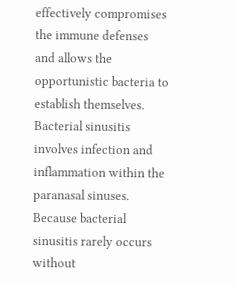effectively compromises the immune defenses and allows the opportunistic bacteria to establish themselves. Bacterial sinusitis involves infection and inflammation within the paranasal sinuses. Because bacterial sinusitis rarely occurs without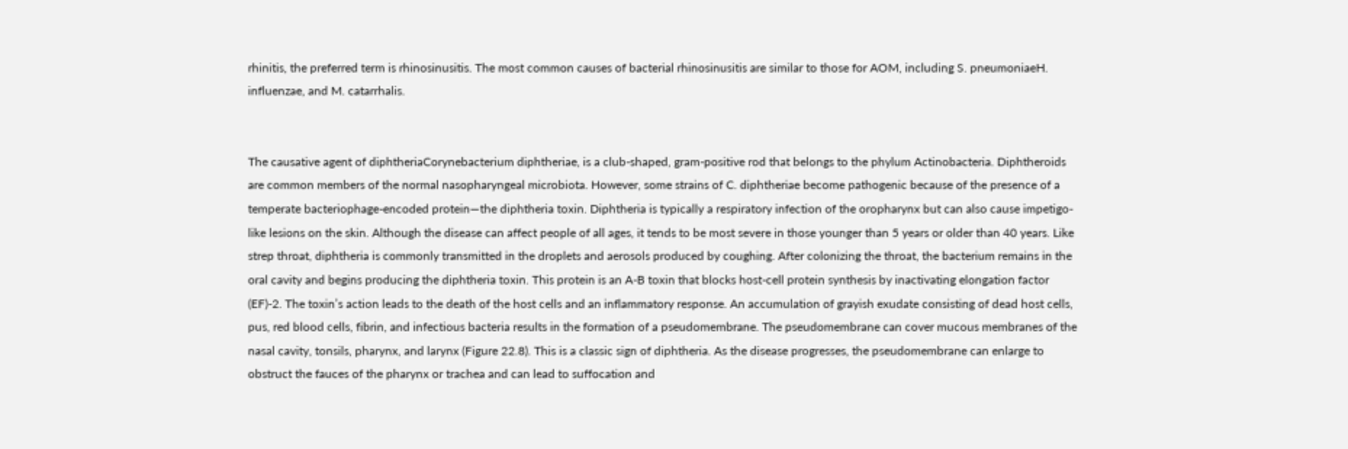rhinitis, the preferred term is rhinosinusitis. The most common causes of bacterial rhinosinusitis are similar to those for AOM, including S. pneumoniaeH. influenzae, and M. catarrhalis.


The causative agent of diphtheriaCorynebacterium diphtheriae, is a club-shaped, gram-positive rod that belongs to the phylum Actinobacteria. Diphtheroids are common members of the normal nasopharyngeal microbiota. However, some strains of C. diphtheriae become pathogenic because of the presence of a temperate bacteriophage-encoded protein—the diphtheria toxin. Diphtheria is typically a respiratory infection of the oropharynx but can also cause impetigo-like lesions on the skin. Although the disease can affect people of all ages, it tends to be most severe in those younger than 5 years or older than 40 years. Like strep throat, diphtheria is commonly transmitted in the droplets and aerosols produced by coughing. After colonizing the throat, the bacterium remains in the oral cavity and begins producing the diphtheria toxin. This protein is an A-B toxin that blocks host-cell protein synthesis by inactivating elongation factor (EF)-2. The toxin’s action leads to the death of the host cells and an inflammatory response. An accumulation of grayish exudate consisting of dead host cells, pus, red blood cells, fibrin, and infectious bacteria results in the formation of a pseudomembrane. The pseudomembrane can cover mucous membranes of the nasal cavity, tonsils, pharynx, and larynx (Figure 22.8). This is a classic sign of diphtheria. As the disease progresses, the pseudomembrane can enlarge to obstruct the fauces of the pharynx or trachea and can lead to suffocation and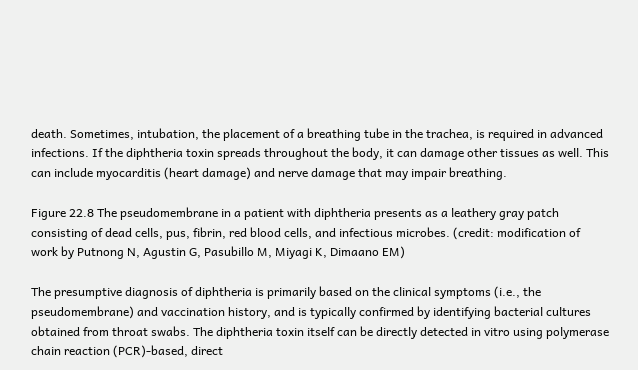death. Sometimes, intubation, the placement of a breathing tube in the trachea, is required in advanced infections. If the diphtheria toxin spreads throughout the body, it can damage other tissues as well. This can include myocarditis (heart damage) and nerve damage that may impair breathing.

Figure 22.8 The pseudomembrane in a patient with diphtheria presents as a leathery gray patch consisting of dead cells, pus, fibrin, red blood cells, and infectious microbes. (credit: modification of work by Putnong N, Agustin G, Pasubillo M, Miyagi K, Dimaano EM)

The presumptive diagnosis of diphtheria is primarily based on the clinical symptoms (i.e., the pseudomembrane) and vaccination history, and is typically confirmed by identifying bacterial cultures obtained from throat swabs. The diphtheria toxin itself can be directly detected in vitro using polymerase chain reaction (PCR)-based, direct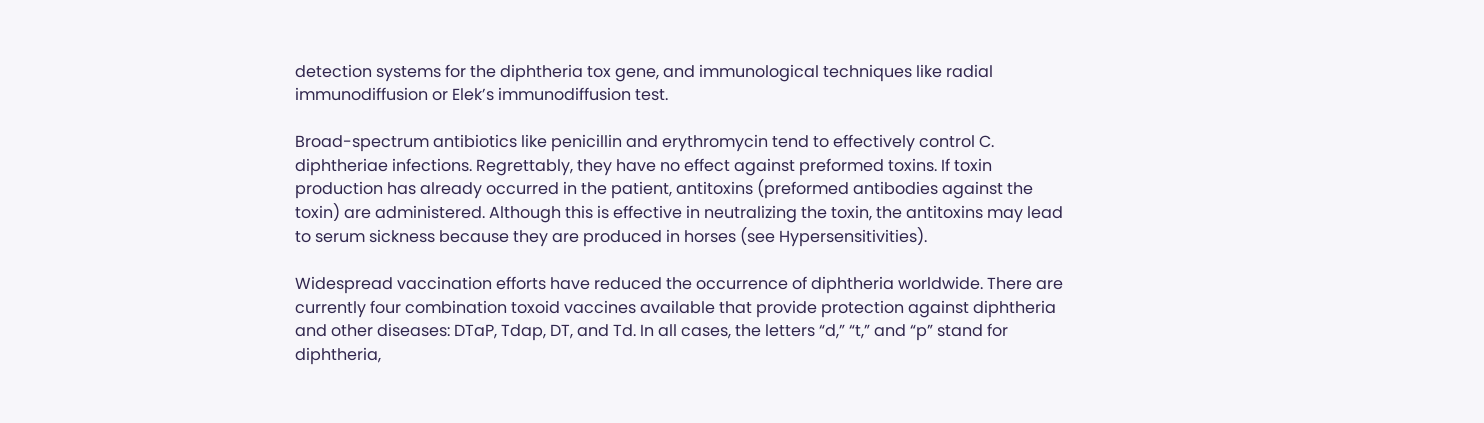detection systems for the diphtheria tox gene, and immunological techniques like radial immunodiffusion or Elek’s immunodiffusion test.

Broad-spectrum antibiotics like penicillin and erythromycin tend to effectively control C. diphtheriae infections. Regrettably, they have no effect against preformed toxins. If toxin production has already occurred in the patient, antitoxins (preformed antibodies against the toxin) are administered. Although this is effective in neutralizing the toxin, the antitoxins may lead to serum sickness because they are produced in horses (see Hypersensitivities).

Widespread vaccination efforts have reduced the occurrence of diphtheria worldwide. There are currently four combination toxoid vaccines available that provide protection against diphtheria and other diseases: DTaP, Tdap, DT, and Td. In all cases, the letters “d,” “t,” and “p” stand for diphtheria,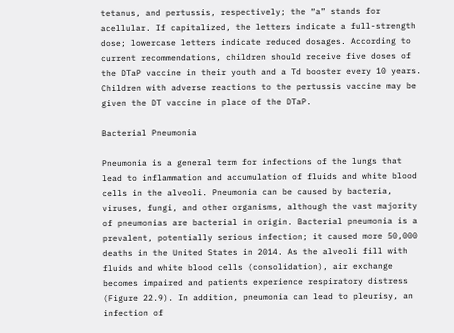tetanus, and pertussis, respectively; the “a” stands for acellular. If capitalized, the letters indicate a full-strength dose; lowercase letters indicate reduced dosages. According to current recommendations, children should receive five doses of the DTaP vaccine in their youth and a Td booster every 10 years. Children with adverse reactions to the pertussis vaccine may be given the DT vaccine in place of the DTaP.

Bacterial Pneumonia

Pneumonia is a general term for infections of the lungs that lead to inflammation and accumulation of fluids and white blood cells in the alveoli. Pneumonia can be caused by bacteria, viruses, fungi, and other organisms, although the vast majority of pneumonias are bacterial in origin. Bacterial pneumonia is a prevalent, potentially serious infection; it caused more 50,000 deaths in the United States in 2014. As the alveoli fill with fluids and white blood cells (consolidation), air exchange becomes impaired and patients experience respiratory distress (Figure 22.9). In addition, pneumonia can lead to pleurisy, an infection of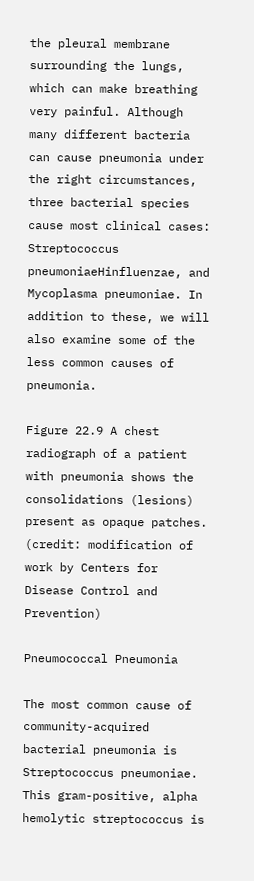the pleural membrane surrounding the lungs, which can make breathing very painful. Although many different bacteria can cause pneumonia under the right circumstances, three bacterial species cause most clinical cases: Streptococcus pneumoniaeHinfluenzae, and Mycoplasma pneumoniae. In addition to these, we will also examine some of the less common causes of pneumonia.

Figure 22.9 A chest radiograph of a patient with pneumonia shows the consolidations (lesions) present as opaque patches. (credit: modification of work by Centers for Disease Control and Prevention)

Pneumococcal Pneumonia

The most common cause of community-acquired bacterial pneumonia is Streptococcus pneumoniae. This gram-positive, alpha hemolytic streptococcus is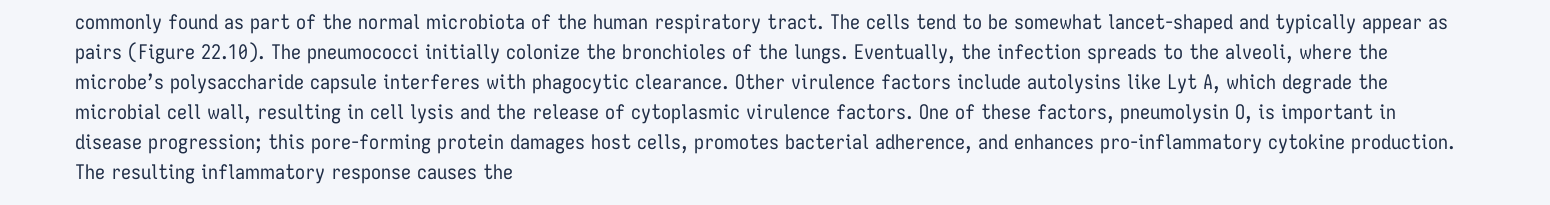commonly found as part of the normal microbiota of the human respiratory tract. The cells tend to be somewhat lancet-shaped and typically appear as pairs (Figure 22.10). The pneumococci initially colonize the bronchioles of the lungs. Eventually, the infection spreads to the alveoli, where the microbe’s polysaccharide capsule interferes with phagocytic clearance. Other virulence factors include autolysins like Lyt A, which degrade the microbial cell wall, resulting in cell lysis and the release of cytoplasmic virulence factors. One of these factors, pneumolysin O, is important in disease progression; this pore-forming protein damages host cells, promotes bacterial adherence, and enhances pro-inflammatory cytokine production. The resulting inflammatory response causes the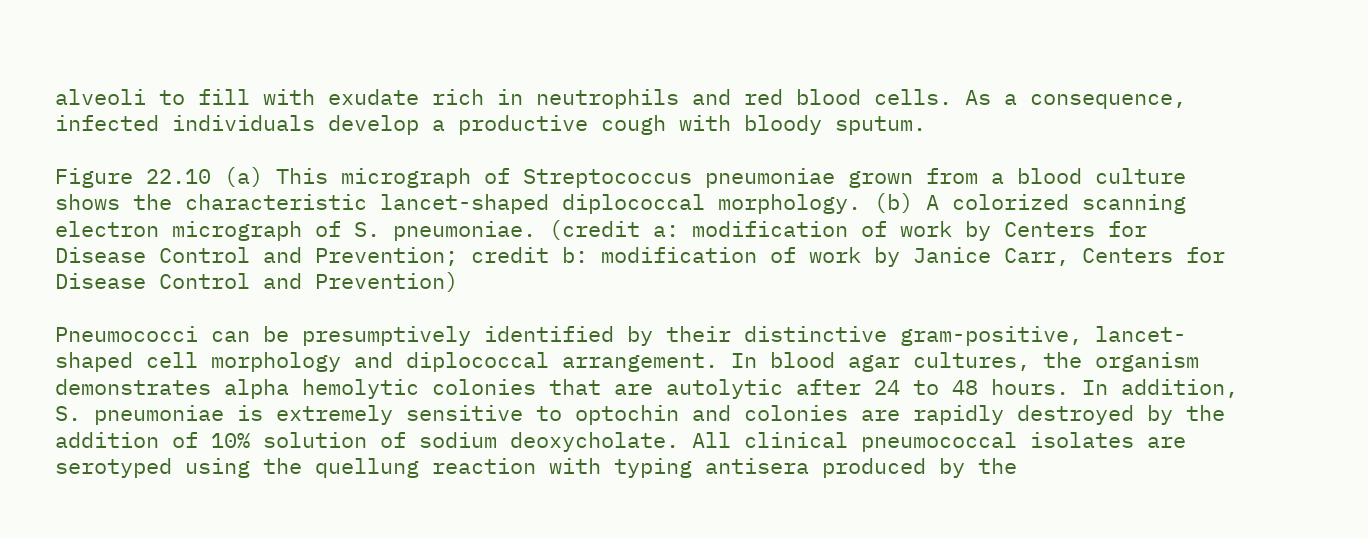alveoli to fill with exudate rich in neutrophils and red blood cells. As a consequence, infected individuals develop a productive cough with bloody sputum.

Figure 22.10 (a) This micrograph of Streptococcus pneumoniae grown from a blood culture shows the characteristic lancet-shaped diplococcal morphology. (b) A colorized scanning electron micrograph of S. pneumoniae. (credit a: modification of work by Centers for Disease Control and Prevention; credit b: modification of work by Janice Carr, Centers for Disease Control and Prevention)

Pneumococci can be presumptively identified by their distinctive gram-positive, lancet-shaped cell morphology and diplococcal arrangement. In blood agar cultures, the organism demonstrates alpha hemolytic colonies that are autolytic after 24 to 48 hours. In addition, S. pneumoniae is extremely sensitive to optochin and colonies are rapidly destroyed by the addition of 10% solution of sodium deoxycholate. All clinical pneumococcal isolates are serotyped using the quellung reaction with typing antisera produced by the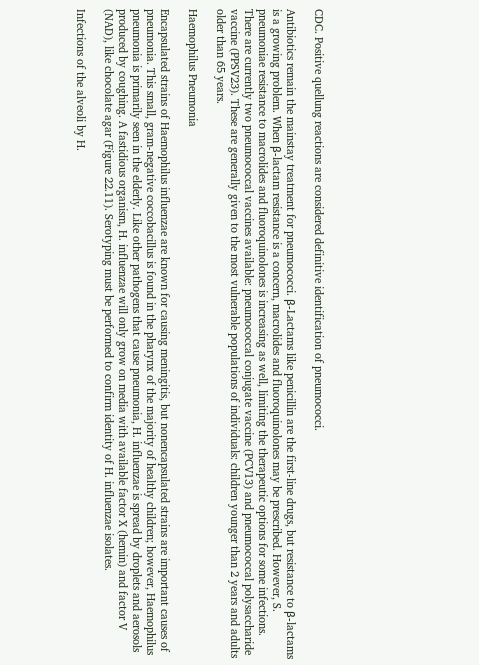CDC. Positive quellung reactions are considered definitive identification of pneumococci.

Antibiotics remain the mainstay treatment for pneumococci. β-Lactams like penicillin are the first-line drugs, but resistance to β-lactams is a growing problem. When β-lactam resistance is a concern, macrolides and fluoroquinolones may be prescribed. However, S. pneumoniae resistance to macrolides and fluoroquinolones is increasing as well, limiting the therapeutic options for some infections. There are currently two pneumococcal vaccines available: pneumococcal conjugate vaccine (PCV13) and pneumococcal polysaccharide vaccine (PPSV23). These are generally given to the most vulnerable populations of individuals: children younger than 2 years and adults older than 65 years.

Haemophilus Pneumonia

Encapsulated strains of Haemophilus influenzae are known for causing meningitis, but nonencapsulated strains are important causes of pneumonia. This small, gram-negative coccobacillus is found in the pharynx of the majority of healthy children; however, Haemophilus pneumonia is primarily seen in the elderly. Like other pathogens that cause pneumonia, H. influenzae is spread by droplets and aerosols produced by coughing. A fastidious organism, H. influenzae will only grow on media with available factor X (hemin) and factor V (NAD), like chocolate agar (Figure 22.11). Serotyping must be performed to confirm identity of H. influenzae isolates.

Infections of the alveoli by H.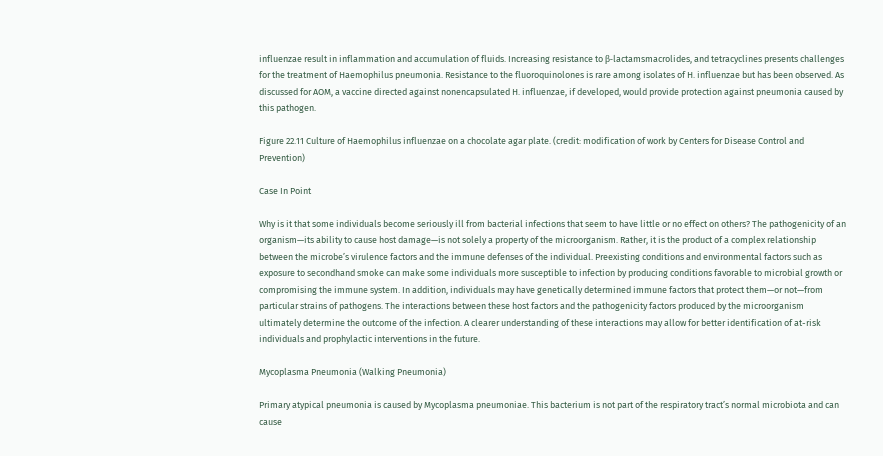influenzae result in inflammation and accumulation of fluids. Increasing resistance to β-lactamsmacrolides, and tetracyclines presents challenges for the treatment of Haemophilus pneumonia. Resistance to the fluoroquinolones is rare among isolates of H. influenzae but has been observed. As discussed for AOM, a vaccine directed against nonencapsulated H. influenzae, if developed, would provide protection against pneumonia caused by this pathogen.

Figure 22.11 Culture of Haemophilus influenzae on a chocolate agar plate. (credit: modification of work by Centers for Disease Control and Prevention)

Case In Point

Why is it that some individuals become seriously ill from bacterial infections that seem to have little or no effect on others? The pathogenicity of an organism—its ability to cause host damage—is not solely a property of the microorganism. Rather, it is the product of a complex relationship between the microbe’s virulence factors and the immune defenses of the individual. Preexisting conditions and environmental factors such as exposure to secondhand smoke can make some individuals more susceptible to infection by producing conditions favorable to microbial growth or compromising the immune system. In addition, individuals may have genetically determined immune factors that protect them—or not—from particular strains of pathogens. The interactions between these host factors and the pathogenicity factors produced by the microorganism ultimately determine the outcome of the infection. A clearer understanding of these interactions may allow for better identification of at-risk individuals and prophylactic interventions in the future.

Mycoplasma Pneumonia (Walking Pneumonia)

Primary atypical pneumonia is caused by Mycoplasma pneumoniae. This bacterium is not part of the respiratory tract’s normal microbiota and can cause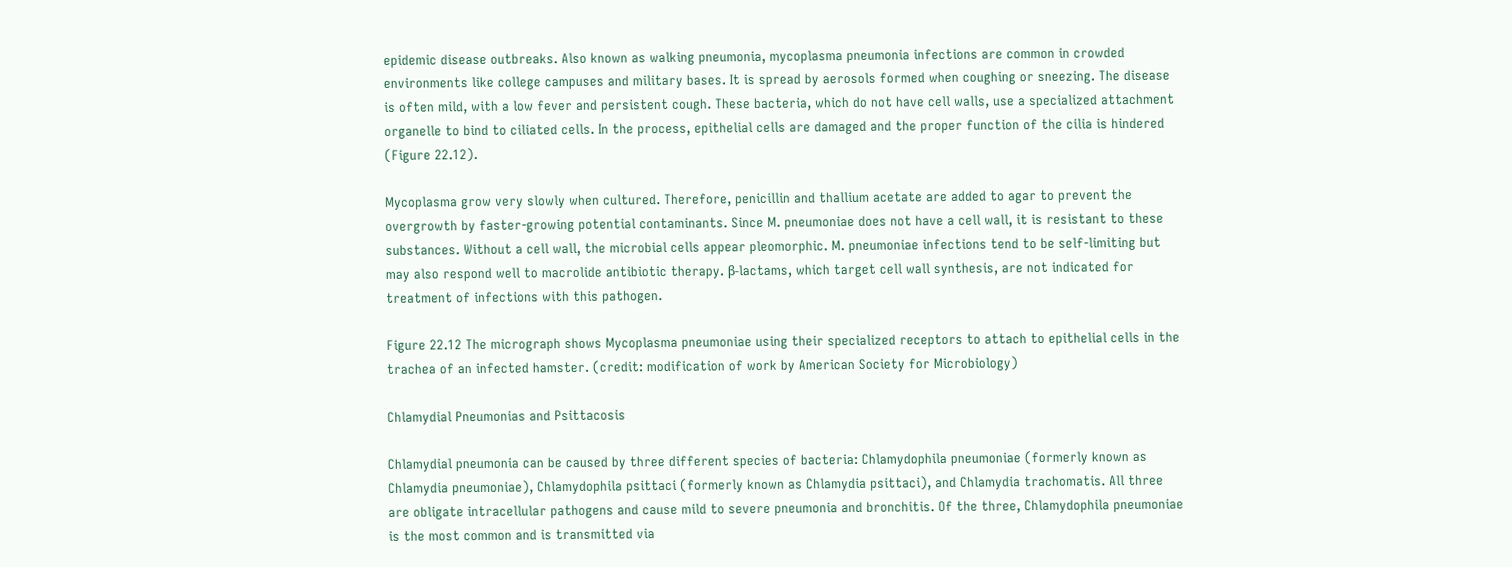epidemic disease outbreaks. Also known as walking pneumonia, mycoplasma pneumonia infections are common in crowded environments like college campuses and military bases. It is spread by aerosols formed when coughing or sneezing. The disease is often mild, with a low fever and persistent cough. These bacteria, which do not have cell walls, use a specialized attachment organelle to bind to ciliated cells. In the process, epithelial cells are damaged and the proper function of the cilia is hindered (Figure 22.12).

Mycoplasma grow very slowly when cultured. Therefore, penicillin and thallium acetate are added to agar to prevent the overgrowth by faster-growing potential contaminants. Since M. pneumoniae does not have a cell wall, it is resistant to these substances. Without a cell wall, the microbial cells appear pleomorphic. M. pneumoniae infections tend to be self-limiting but may also respond well to macrolide antibiotic therapy. β-lactams, which target cell wall synthesis, are not indicated for treatment of infections with this pathogen.

Figure 22.12 The micrograph shows Mycoplasma pneumoniae using their specialized receptors to attach to epithelial cells in the trachea of an infected hamster. (credit: modification of work by American Society for Microbiology)

Chlamydial Pneumonias and Psittacosis

Chlamydial pneumonia can be caused by three different species of bacteria: Chlamydophila pneumoniae (formerly known as Chlamydia pneumoniae), Chlamydophila psittaci (formerly known as Chlamydia psittaci), and Chlamydia trachomatis. All three are obligate intracellular pathogens and cause mild to severe pneumonia and bronchitis. Of the three, Chlamydophila pneumoniae is the most common and is transmitted via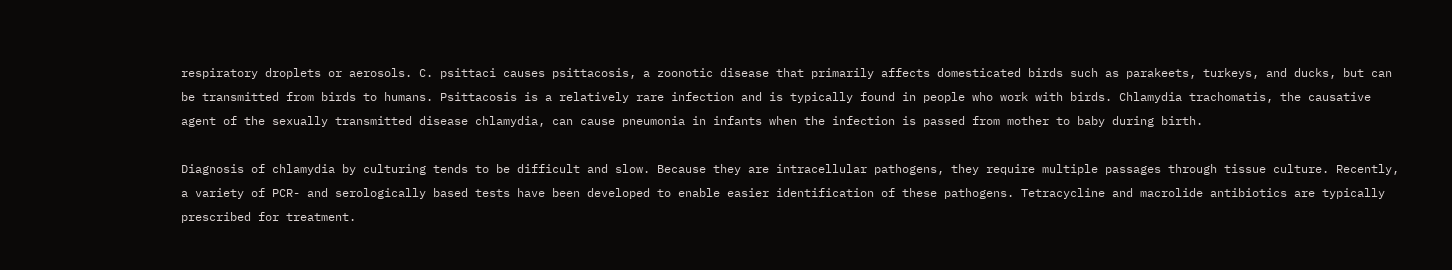respiratory droplets or aerosols. C. psittaci causes psittacosis, a zoonotic disease that primarily affects domesticated birds such as parakeets, turkeys, and ducks, but can be transmitted from birds to humans. Psittacosis is a relatively rare infection and is typically found in people who work with birds. Chlamydia trachomatis, the causative agent of the sexually transmitted disease chlamydia, can cause pneumonia in infants when the infection is passed from mother to baby during birth.

Diagnosis of chlamydia by culturing tends to be difficult and slow. Because they are intracellular pathogens, they require multiple passages through tissue culture. Recently, a variety of PCR- and serologically based tests have been developed to enable easier identification of these pathogens. Tetracycline and macrolide antibiotics are typically prescribed for treatment.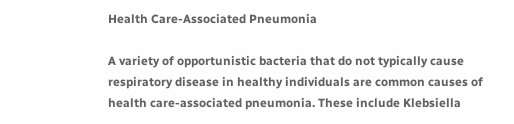Health Care-Associated Pneumonia

A variety of opportunistic bacteria that do not typically cause respiratory disease in healthy individuals are common causes of health care-associated pneumonia. These include Klebsiella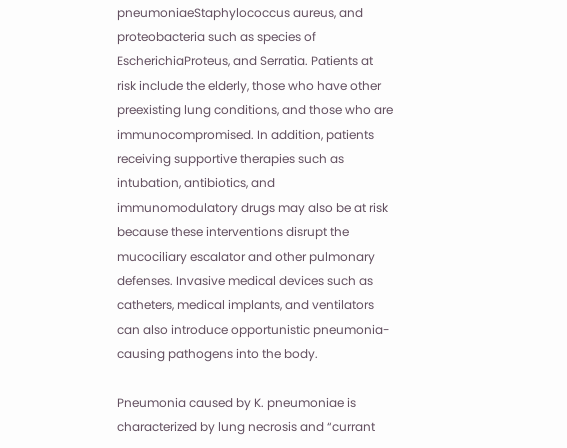pneumoniaeStaphylococcus aureus, and proteobacteria such as species of EscherichiaProteus, and Serratia. Patients at risk include the elderly, those who have other preexisting lung conditions, and those who are immunocompromised. In addition, patients receiving supportive therapies such as intubation, antibiotics, and immunomodulatory drugs may also be at risk because these interventions disrupt the mucociliary escalator and other pulmonary defenses. Invasive medical devices such as catheters, medical implants, and ventilators can also introduce opportunistic pneumonia-causing pathogens into the body.

Pneumonia caused by K. pneumoniae is characterized by lung necrosis and “currant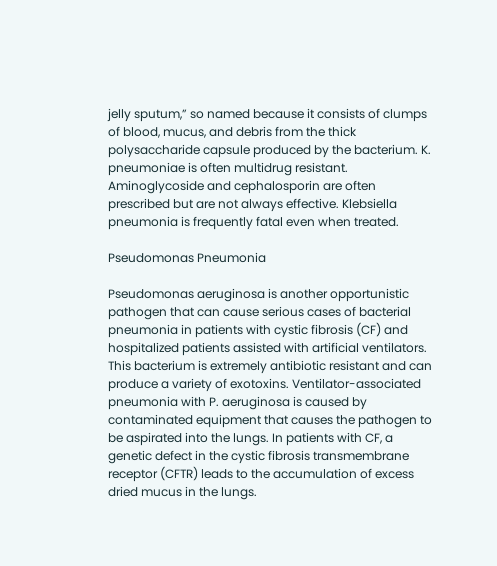jelly sputum,” so named because it consists of clumps of blood, mucus, and debris from the thick polysaccharide capsule produced by the bacterium. K. pneumoniae is often multidrug resistant. Aminoglycoside and cephalosporin are often prescribed but are not always effective. Klebsiella pneumonia is frequently fatal even when treated.

Pseudomonas Pneumonia

Pseudomonas aeruginosa is another opportunistic pathogen that can cause serious cases of bacterial pneumonia in patients with cystic fibrosis (CF) and hospitalized patients assisted with artificial ventilators. This bacterium is extremely antibiotic resistant and can produce a variety of exotoxins. Ventilator-associated pneumonia with P. aeruginosa is caused by contaminated equipment that causes the pathogen to be aspirated into the lungs. In patients with CF, a genetic defect in the cystic fibrosis transmembrane receptor (CFTR) leads to the accumulation of excess dried mucus in the lungs.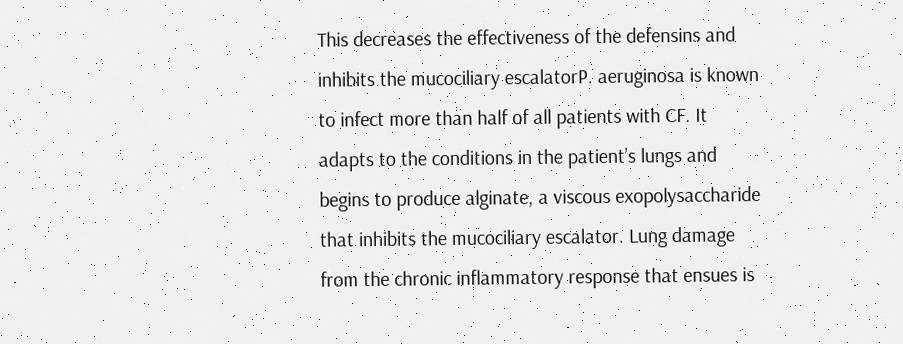This decreases the effectiveness of the defensins and inhibits the mucociliary escalatorP. aeruginosa is known to infect more than half of all patients with CF. It adapts to the conditions in the patient’s lungs and begins to produce alginate, a viscous exopolysaccharide that inhibits the mucociliary escalator. Lung damage from the chronic inflammatory response that ensues is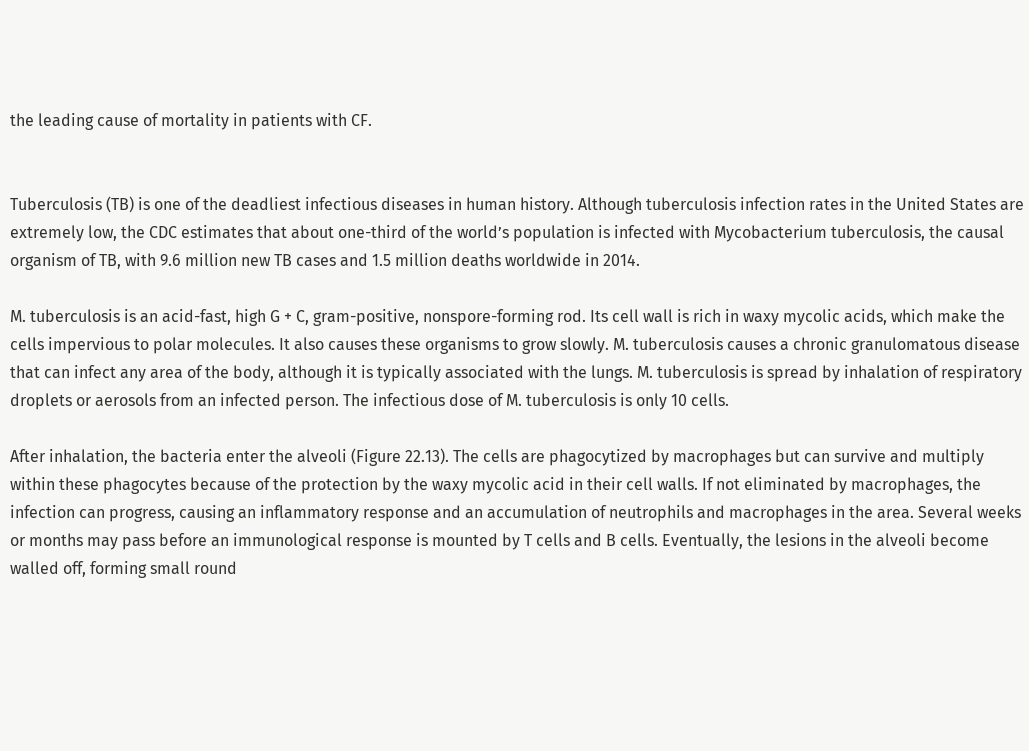the leading cause of mortality in patients with CF.


Tuberculosis (TB) is one of the deadliest infectious diseases in human history. Although tuberculosis infection rates in the United States are extremely low, the CDC estimates that about one-third of the world’s population is infected with Mycobacterium tuberculosis, the causal organism of TB, with 9.6 million new TB cases and 1.5 million deaths worldwide in 2014.

M. tuberculosis is an acid-fast, high G + C, gram-positive, nonspore-forming rod. Its cell wall is rich in waxy mycolic acids, which make the cells impervious to polar molecules. It also causes these organisms to grow slowly. M. tuberculosis causes a chronic granulomatous disease that can infect any area of the body, although it is typically associated with the lungs. M. tuberculosis is spread by inhalation of respiratory droplets or aerosols from an infected person. The infectious dose of M. tuberculosis is only 10 cells.

After inhalation, the bacteria enter the alveoli (Figure 22.13). The cells are phagocytized by macrophages but can survive and multiply within these phagocytes because of the protection by the waxy mycolic acid in their cell walls. If not eliminated by macrophages, the infection can progress, causing an inflammatory response and an accumulation of neutrophils and macrophages in the area. Several weeks or months may pass before an immunological response is mounted by T cells and B cells. Eventually, the lesions in the alveoli become walled off, forming small round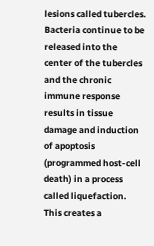lesions called tubercles. Bacteria continue to be released into the center of the tubercles and the chronic immune response results in tissue damage and induction of apoptosis (programmed host-cell death) in a process called liquefaction. This creates a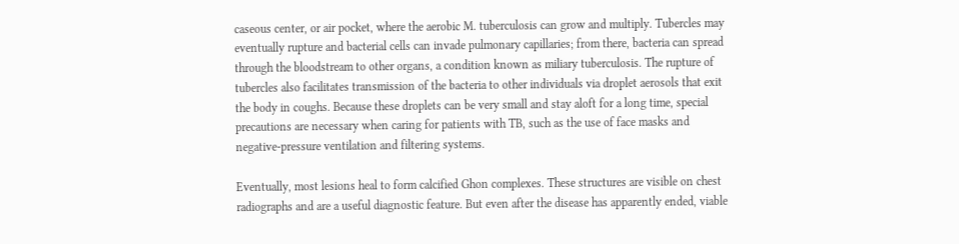caseous center, or air pocket, where the aerobic M. tuberculosis can grow and multiply. Tubercles may eventually rupture and bacterial cells can invade pulmonary capillaries; from there, bacteria can spread through the bloodstream to other organs, a condition known as miliary tuberculosis. The rupture of tubercles also facilitates transmission of the bacteria to other individuals via droplet aerosols that exit the body in coughs. Because these droplets can be very small and stay aloft for a long time, special precautions are necessary when caring for patients with TB, such as the use of face masks and negative-pressure ventilation and filtering systems.

Eventually, most lesions heal to form calcified Ghon complexes. These structures are visible on chest radiographs and are a useful diagnostic feature. But even after the disease has apparently ended, viable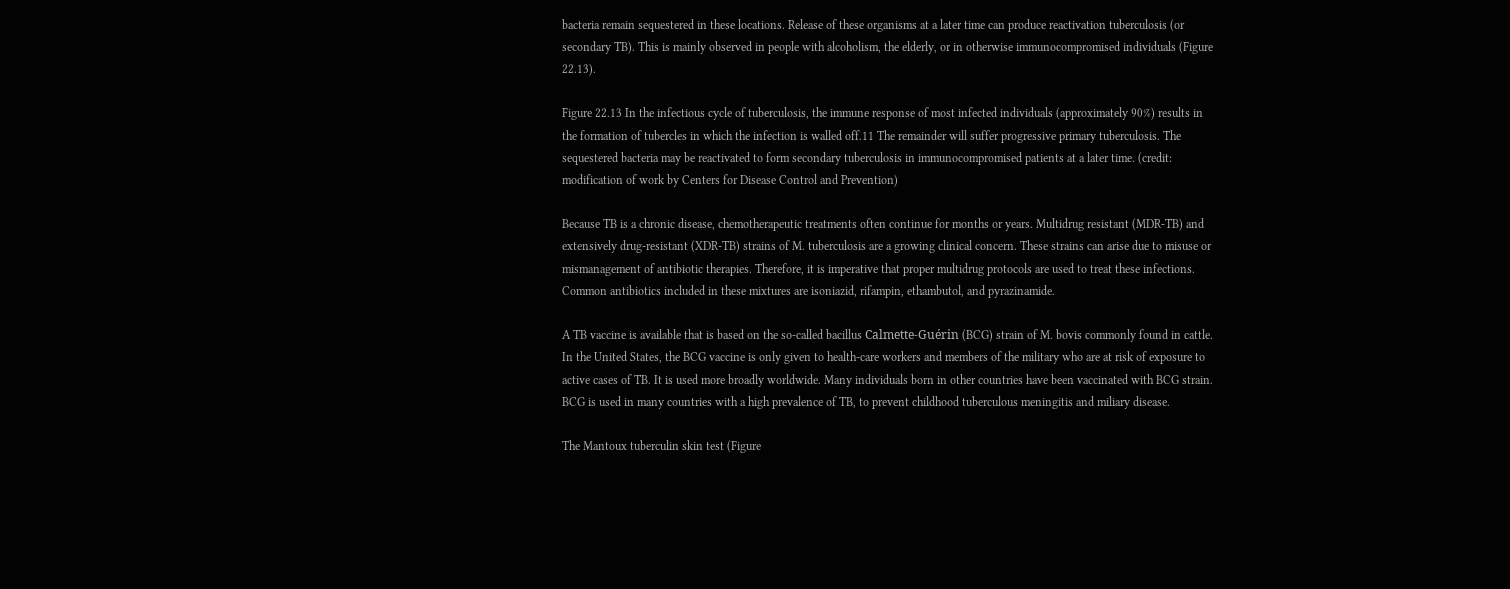bacteria remain sequestered in these locations. Release of these organisms at a later time can produce reactivation tuberculosis (or secondary TB). This is mainly observed in people with alcoholism, the elderly, or in otherwise immunocompromised individuals (Figure 22.13).

Figure 22.13 In the infectious cycle of tuberculosis, the immune response of most infected individuals (approximately 90%) results in the formation of tubercles in which the infection is walled off.11 The remainder will suffer progressive primary tuberculosis. The sequestered bacteria may be reactivated to form secondary tuberculosis in immunocompromised patients at a later time. (credit: modification of work by Centers for Disease Control and Prevention)

Because TB is a chronic disease, chemotherapeutic treatments often continue for months or years. Multidrug resistant (MDR-TB) and extensively drug-resistant (XDR-TB) strains of M. tuberculosis are a growing clinical concern. These strains can arise due to misuse or mismanagement of antibiotic therapies. Therefore, it is imperative that proper multidrug protocols are used to treat these infections. Common antibiotics included in these mixtures are isoniazid, rifampin, ethambutol, and pyrazinamide.

A TB vaccine is available that is based on the so-called bacillus Calmette-Guérin (BCG) strain of M. bovis commonly found in cattle. In the United States, the BCG vaccine is only given to health-care workers and members of the military who are at risk of exposure to active cases of TB. It is used more broadly worldwide. Many individuals born in other countries have been vaccinated with BCG strain. BCG is used in many countries with a high prevalence of TB, to prevent childhood tuberculous meningitis and miliary disease.

The Mantoux tuberculin skin test (Figure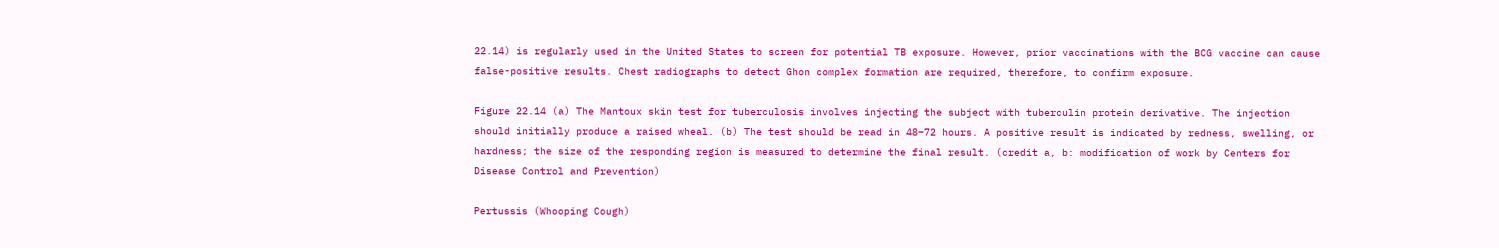22.14) is regularly used in the United States to screen for potential TB exposure. However, prior vaccinations with the BCG vaccine can cause false-positive results. Chest radiographs to detect Ghon complex formation are required, therefore, to confirm exposure.

Figure 22.14 (a) The Mantoux skin test for tuberculosis involves injecting the subject with tuberculin protein derivative. The injection should initially produce a raised wheal. (b) The test should be read in 48–72 hours. A positive result is indicated by redness, swelling, or hardness; the size of the responding region is measured to determine the final result. (credit a, b: modification of work by Centers for Disease Control and Prevention)

Pertussis (Whooping Cough)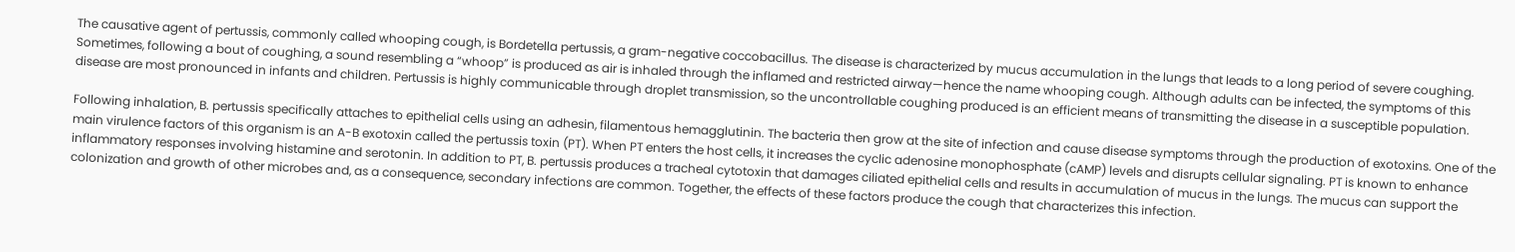The causative agent of pertussis, commonly called whooping cough, is Bordetella pertussis, a gram-negative coccobacillus. The disease is characterized by mucus accumulation in the lungs that leads to a long period of severe coughing. Sometimes, following a bout of coughing, a sound resembling a “whoop” is produced as air is inhaled through the inflamed and restricted airway—hence the name whooping cough. Although adults can be infected, the symptoms of this disease are most pronounced in infants and children. Pertussis is highly communicable through droplet transmission, so the uncontrollable coughing produced is an efficient means of transmitting the disease in a susceptible population.

Following inhalation, B. pertussis specifically attaches to epithelial cells using an adhesin, filamentous hemagglutinin. The bacteria then grow at the site of infection and cause disease symptoms through the production of exotoxins. One of the main virulence factors of this organism is an A-B exotoxin called the pertussis toxin (PT). When PT enters the host cells, it increases the cyclic adenosine monophosphate (cAMP) levels and disrupts cellular signaling. PT is known to enhance inflammatory responses involving histamine and serotonin. In addition to PT, B. pertussis produces a tracheal cytotoxin that damages ciliated epithelial cells and results in accumulation of mucus in the lungs. The mucus can support the colonization and growth of other microbes and, as a consequence, secondary infections are common. Together, the effects of these factors produce the cough that characterizes this infection.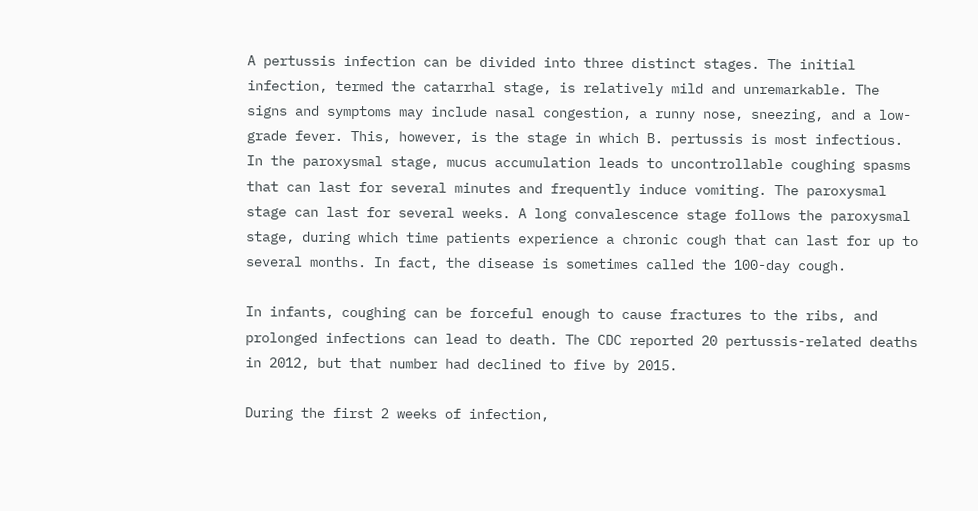A pertussis infection can be divided into three distinct stages. The initial infection, termed the catarrhal stage, is relatively mild and unremarkable. The signs and symptoms may include nasal congestion, a runny nose, sneezing, and a low-grade fever. This, however, is the stage in which B. pertussis is most infectious. In the paroxysmal stage, mucus accumulation leads to uncontrollable coughing spasms that can last for several minutes and frequently induce vomiting. The paroxysmal stage can last for several weeks. A long convalescence stage follows the paroxysmal stage, during which time patients experience a chronic cough that can last for up to several months. In fact, the disease is sometimes called the 100-day cough.

In infants, coughing can be forceful enough to cause fractures to the ribs, and prolonged infections can lead to death. The CDC reported 20 pertussis-related deaths in 2012, but that number had declined to five by 2015.

During the first 2 weeks of infection,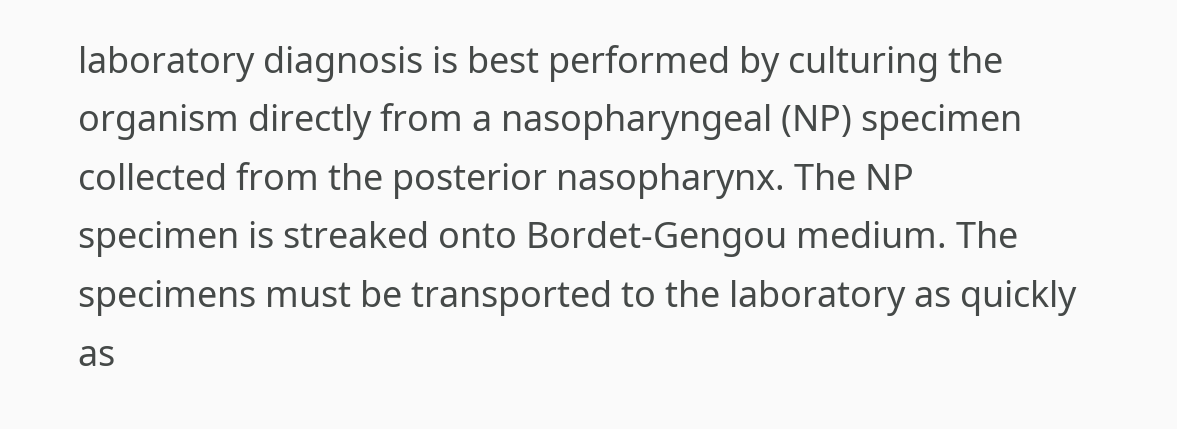laboratory diagnosis is best performed by culturing the organism directly from a nasopharyngeal (NP) specimen collected from the posterior nasopharynx. The NP specimen is streaked onto Bordet-Gengou medium. The specimens must be transported to the laboratory as quickly as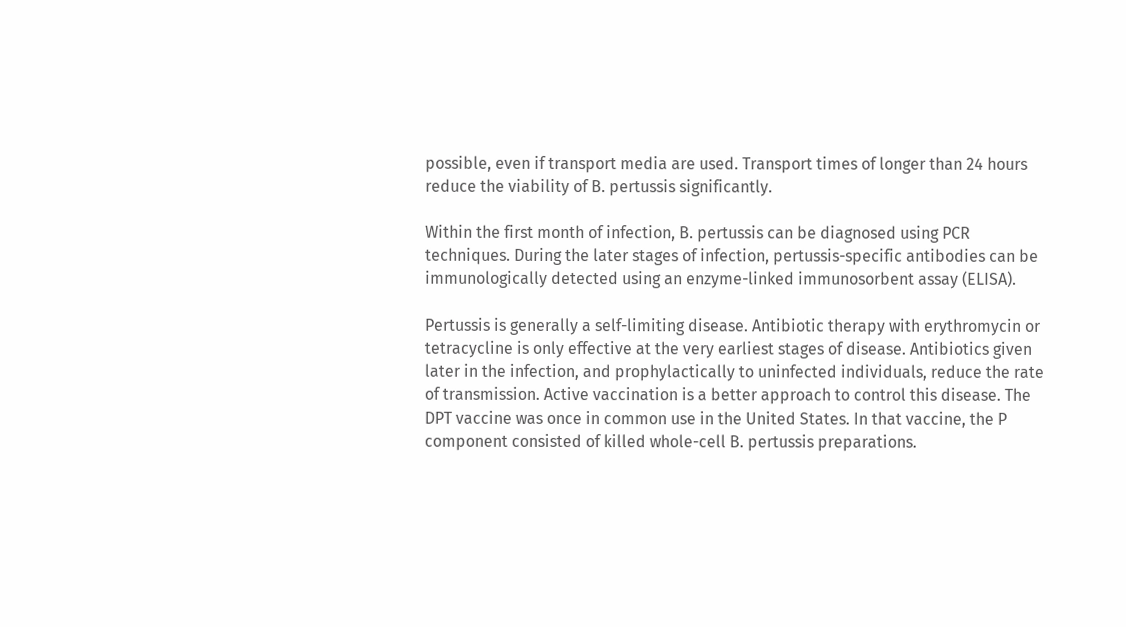possible, even if transport media are used. Transport times of longer than 24 hours reduce the viability of B. pertussis significantly.

Within the first month of infection, B. pertussis can be diagnosed using PCR techniques. During the later stages of infection, pertussis-specific antibodies can be immunologically detected using an enzyme-linked immunosorbent assay (ELISA).

Pertussis is generally a self-limiting disease. Antibiotic therapy with erythromycin or tetracycline is only effective at the very earliest stages of disease. Antibiotics given later in the infection, and prophylactically to uninfected individuals, reduce the rate of transmission. Active vaccination is a better approach to control this disease. The DPT vaccine was once in common use in the United States. In that vaccine, the P component consisted of killed whole-cell B. pertussis preparations.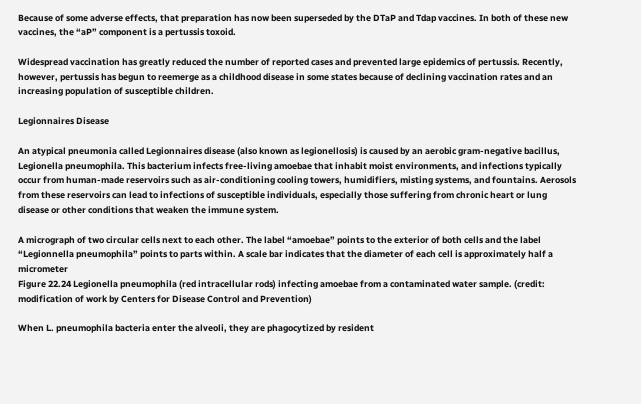Because of some adverse effects, that preparation has now been superseded by the DTaP and Tdap vaccines. In both of these new vaccines, the “aP” component is a pertussis toxoid.

Widespread vaccination has greatly reduced the number of reported cases and prevented large epidemics of pertussis. Recently, however, pertussis has begun to reemerge as a childhood disease in some states because of declining vaccination rates and an increasing population of susceptible children.

Legionnaires Disease

An atypical pneumonia called Legionnaires disease (also known as legionellosis) is caused by an aerobic gram-negative bacillus, Legionella pneumophila. This bacterium infects free-living amoebae that inhabit moist environments, and infections typically occur from human-made reservoirs such as air-conditioning cooling towers, humidifiers, misting systems, and fountains. Aerosols from these reservoirs can lead to infections of susceptible individuals, especially those suffering from chronic heart or lung disease or other conditions that weaken the immune system.

A micrograph of two circular cells next to each other. The label “amoebae” points to the exterior of both cells and the label “Legionnella pneumophila” points to parts within. A scale bar indicates that the diameter of each cell is approximately half a micrometer
Figure 22.24 Legionella pneumophila (red intracellular rods) infecting amoebae from a contaminated water sample. (credit: modification of work by Centers for Disease Control and Prevention)

When L. pneumophila bacteria enter the alveoli, they are phagocytized by resident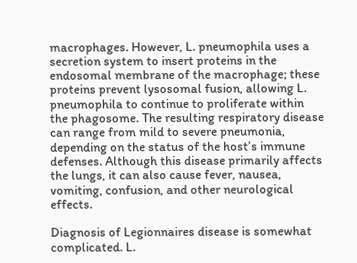macrophages. However, L. pneumophila uses a secretion system to insert proteins in the endosomal membrane of the macrophage; these proteins prevent lysosomal fusion, allowing L. pneumophila to continue to proliferate within the phagosome. The resulting respiratory disease can range from mild to severe pneumonia, depending on the status of the host’s immune defenses. Although this disease primarily affects the lungs, it can also cause fever, nausea, vomiting, confusion, and other neurological effects.

Diagnosis of Legionnaires disease is somewhat complicated. L.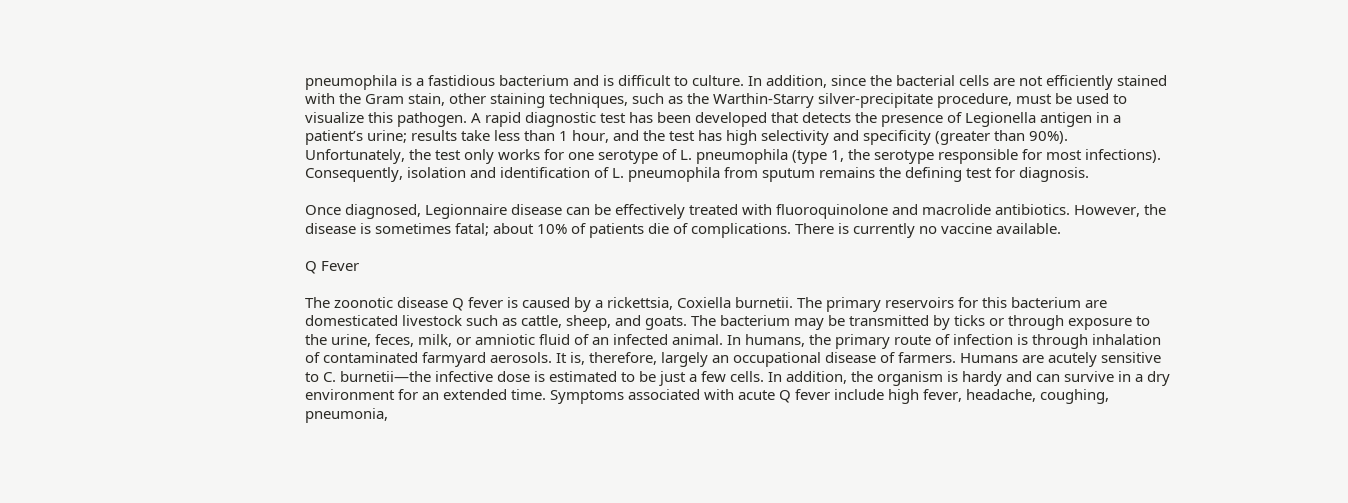pneumophila is a fastidious bacterium and is difficult to culture. In addition, since the bacterial cells are not efficiently stained with the Gram stain, other staining techniques, such as the Warthin-Starry silver-precipitate procedure, must be used to visualize this pathogen. A rapid diagnostic test has been developed that detects the presence of Legionella antigen in a patient’s urine; results take less than 1 hour, and the test has high selectivity and specificity (greater than 90%). Unfortunately, the test only works for one serotype of L. pneumophila (type 1, the serotype responsible for most infections). Consequently, isolation and identification of L. pneumophila from sputum remains the defining test for diagnosis.

Once diagnosed, Legionnaire disease can be effectively treated with fluoroquinolone and macrolide antibiotics. However, the disease is sometimes fatal; about 10% of patients die of complications. There is currently no vaccine available.

Q Fever

The zoonotic disease Q fever is caused by a rickettsia, Coxiella burnetii. The primary reservoirs for this bacterium are domesticated livestock such as cattle, sheep, and goats. The bacterium may be transmitted by ticks or through exposure to the urine, feces, milk, or amniotic fluid of an infected animal. In humans, the primary route of infection is through inhalation of contaminated farmyard aerosols. It is, therefore, largely an occupational disease of farmers. Humans are acutely sensitive to C. burnetii—the infective dose is estimated to be just a few cells. In addition, the organism is hardy and can survive in a dry environment for an extended time. Symptoms associated with acute Q fever include high fever, headache, coughing, pneumonia,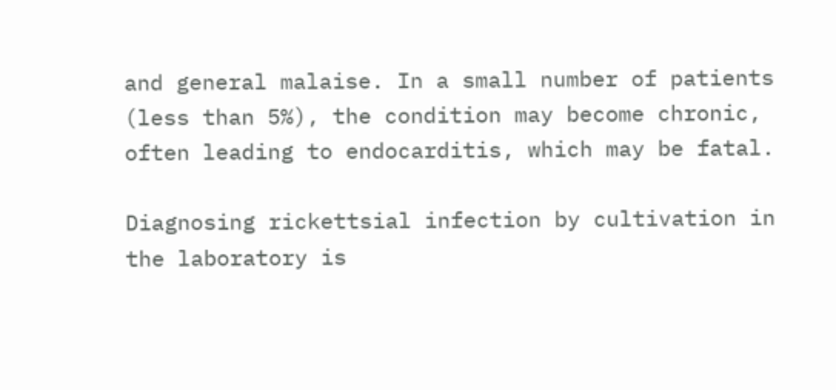and general malaise. In a small number of patients (less than 5%), the condition may become chronic, often leading to endocarditis, which may be fatal.

Diagnosing rickettsial infection by cultivation in the laboratory is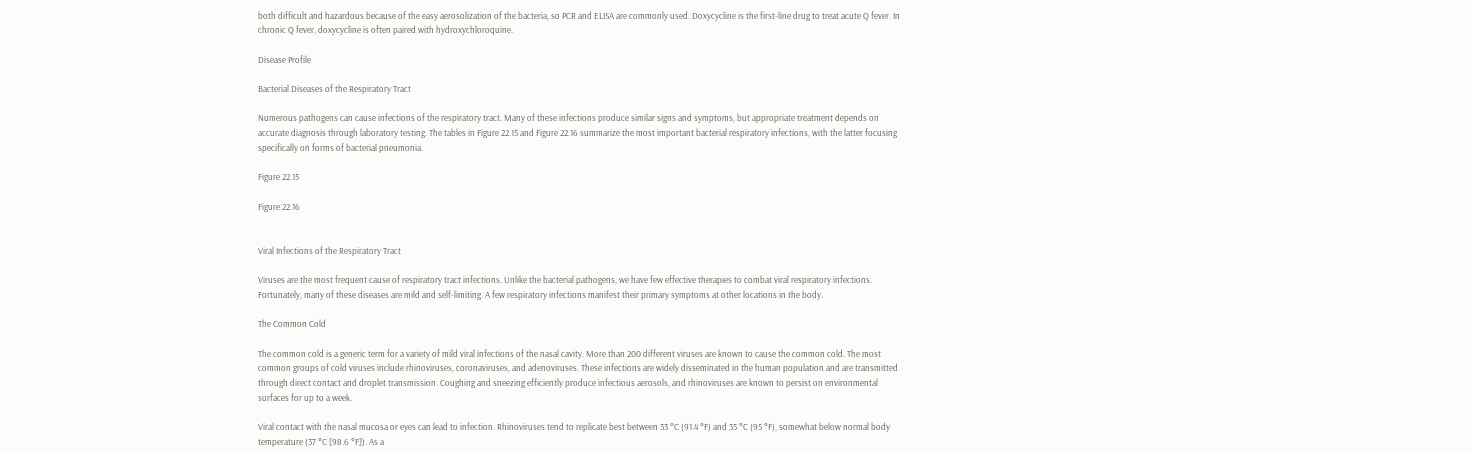both difficult and hazardous because of the easy aerosolization of the bacteria, so PCR and ELISA are commonly used. Doxycycline is the first-line drug to treat acute Q fever. In chronic Q fever, doxycycline is often paired with hydroxychloroquine.

Disease Profile

Bacterial Diseases of the Respiratory Tract

Numerous pathogens can cause infections of the respiratory tract. Many of these infections produce similar signs and symptoms, but appropriate treatment depends on accurate diagnosis through laboratory testing. The tables in Figure 22.15 and Figure 22.16 summarize the most important bacterial respiratory infections, with the latter focusing specifically on forms of bacterial pneumonia.

Figure 22.15

Figure 22.16


Viral Infections of the Respiratory Tract

Viruses are the most frequent cause of respiratory tract infections. Unlike the bacterial pathogens, we have few effective therapies to combat viral respiratory infections. Fortunately, many of these diseases are mild and self-limiting. A few respiratory infections manifest their primary symptoms at other locations in the body.

The Common Cold

The common cold is a generic term for a variety of mild viral infections of the nasal cavity. More than 200 different viruses are known to cause the common cold. The most common groups of cold viruses include rhinoviruses, coronaviruses, and adenoviruses. These infections are widely disseminated in the human population and are transmitted through direct contact and droplet transmission. Coughing and sneezing efficiently produce infectious aerosols, and rhinoviruses are known to persist on environmental surfaces for up to a week.

Viral contact with the nasal mucosa or eyes can lead to infection. Rhinoviruses tend to replicate best between 33 °C (91.4 °F) and 35 °C (95 °F), somewhat below normal body temperature (37 °C [98.6 °F]). As a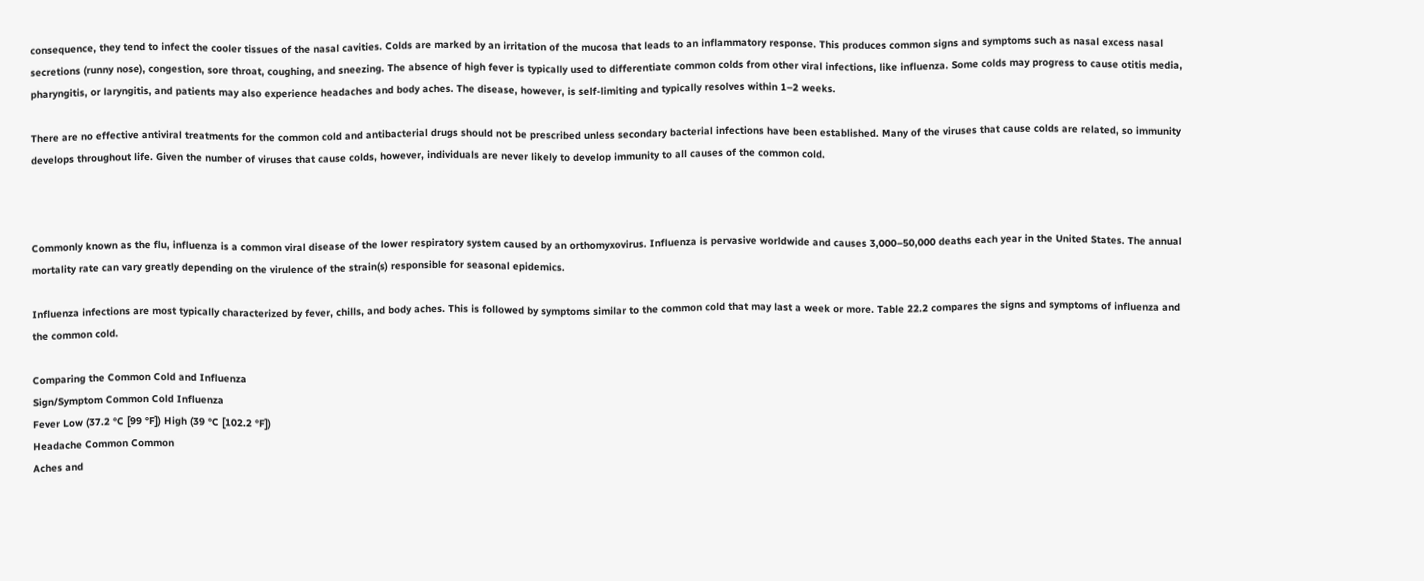consequence, they tend to infect the cooler tissues of the nasal cavities. Colds are marked by an irritation of the mucosa that leads to an inflammatory response. This produces common signs and symptoms such as nasal excess nasal secretions (runny nose), congestion, sore throat, coughing, and sneezing. The absence of high fever is typically used to differentiate common colds from other viral infections, like influenza. Some colds may progress to cause otitis media, pharyngitis, or laryngitis, and patients may also experience headaches and body aches. The disease, however, is self-limiting and typically resolves within 1–2 weeks.

There are no effective antiviral treatments for the common cold and antibacterial drugs should not be prescribed unless secondary bacterial infections have been established. Many of the viruses that cause colds are related, so immunity develops throughout life. Given the number of viruses that cause colds, however, individuals are never likely to develop immunity to all causes of the common cold.



Commonly known as the flu, influenza is a common viral disease of the lower respiratory system caused by an orthomyxovirus. Influenza is pervasive worldwide and causes 3,000–50,000 deaths each year in the United States. The annual mortality rate can vary greatly depending on the virulence of the strain(s) responsible for seasonal epidemics.

Influenza infections are most typically characterized by fever, chills, and body aches. This is followed by symptoms similar to the common cold that may last a week or more. Table 22.2 compares the signs and symptoms of influenza and the common cold.

Comparing the Common Cold and Influenza
Sign/Symptom Common Cold Influenza
Fever Low (37.2 °C [99 °F]) High (39 °C [102.2 °F])
Headache Common Common
Aches and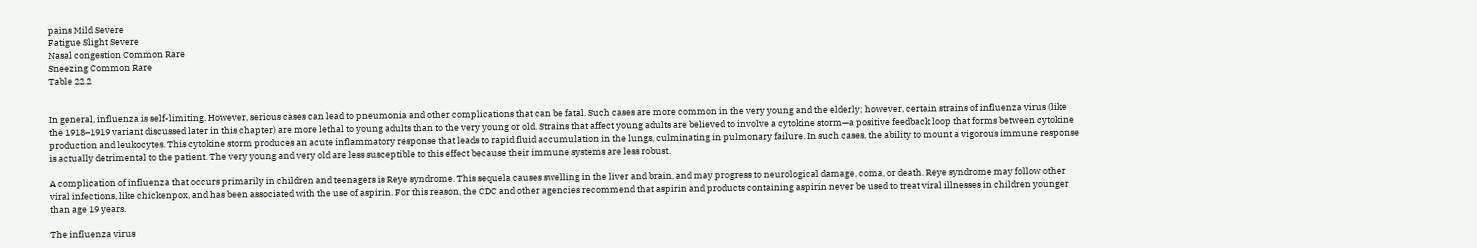pains Mild Severe
Fatigue Slight Severe
Nasal congestion Common Rare
Sneezing Common Rare
Table 22.2


In general, influenza is self-limiting. However, serious cases can lead to pneumonia and other complications that can be fatal. Such cases are more common in the very young and the elderly; however, certain strains of influenza virus (like the 1918–1919 variant discussed later in this chapter) are more lethal to young adults than to the very young or old. Strains that affect young adults are believed to involve a cytokine storm—a positive feedback loop that forms between cytokine production and leukocytes. This cytokine storm produces an acute inflammatory response that leads to rapid fluid accumulation in the lungs, culminating in pulmonary failure. In such cases, the ability to mount a vigorous immune response is actually detrimental to the patient. The very young and very old are less susceptible to this effect because their immune systems are less robust.

A complication of influenza that occurs primarily in children and teenagers is Reye syndrome. This sequela causes swelling in the liver and brain, and may progress to neurological damage, coma, or death. Reye syndrome may follow other viral infections, like chickenpox, and has been associated with the use of aspirin. For this reason, the CDC and other agencies recommend that aspirin and products containing aspirin never be used to treat viral illnesses in children younger than age 19 years.

The influenza virus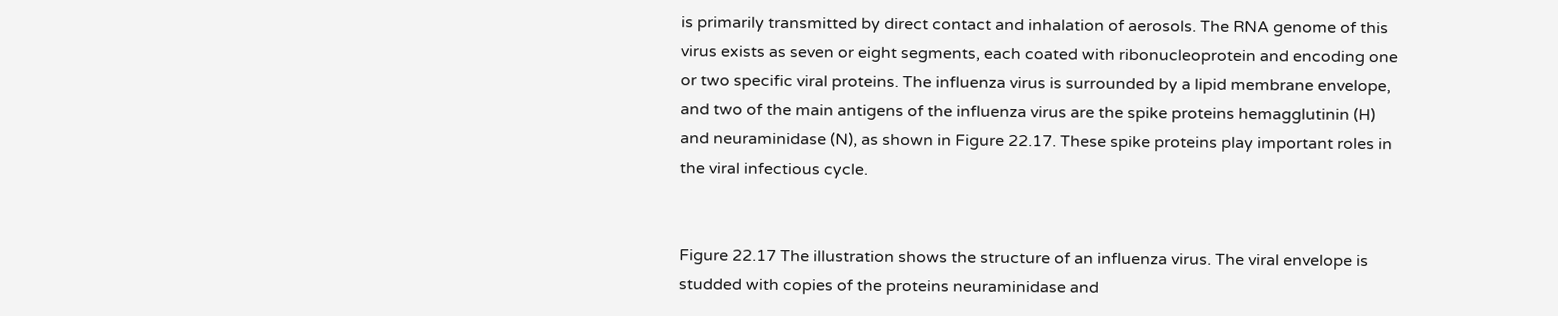is primarily transmitted by direct contact and inhalation of aerosols. The RNA genome of this virus exists as seven or eight segments, each coated with ribonucleoprotein and encoding one or two specific viral proteins. The influenza virus is surrounded by a lipid membrane envelope, and two of the main antigens of the influenza virus are the spike proteins hemagglutinin (H) and neuraminidase (N), as shown in Figure 22.17. These spike proteins play important roles in the viral infectious cycle.


Figure 22.17 The illustration shows the structure of an influenza virus. The viral envelope is studded with copies of the proteins neuraminidase and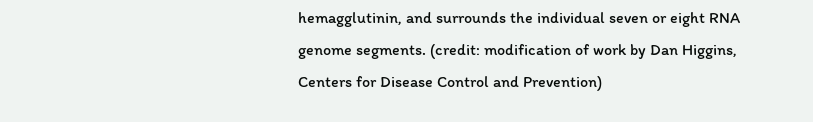hemagglutinin, and surrounds the individual seven or eight RNA genome segments. (credit: modification of work by Dan Higgins, Centers for Disease Control and Prevention)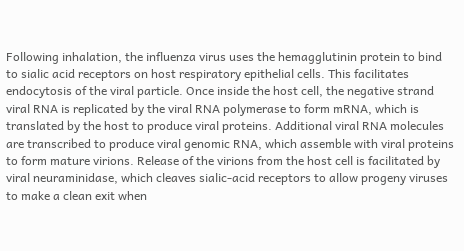Following inhalation, the influenza virus uses the hemagglutinin protein to bind to sialic acid receptors on host respiratory epithelial cells. This facilitates endocytosis of the viral particle. Once inside the host cell, the negative strand viral RNA is replicated by the viral RNA polymerase to form mRNA, which is translated by the host to produce viral proteins. Additional viral RNA molecules are transcribed to produce viral genomic RNA, which assemble with viral proteins to form mature virions. Release of the virions from the host cell is facilitated by viral neuraminidase, which cleaves sialic-acid receptors to allow progeny viruses to make a clean exit when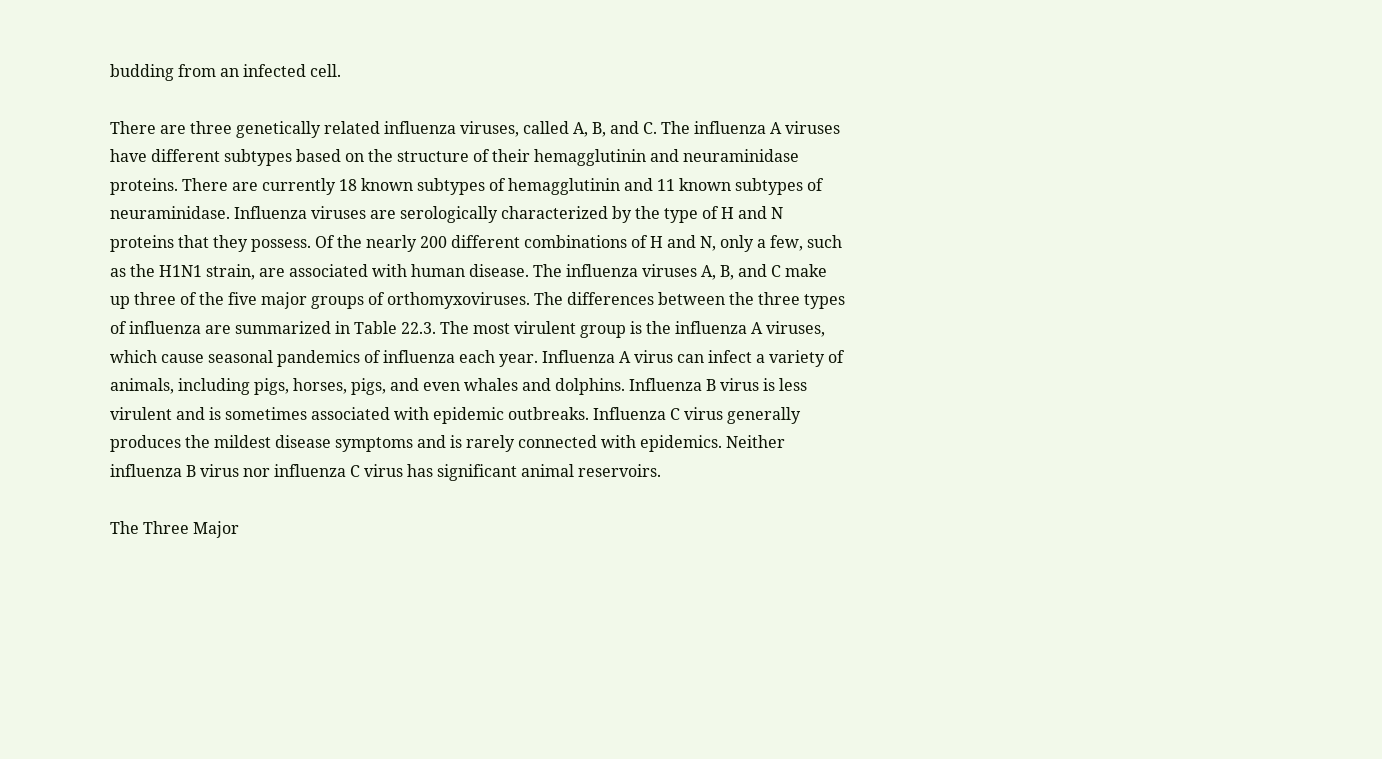budding from an infected cell.

There are three genetically related influenza viruses, called A, B, and C. The influenza A viruses have different subtypes based on the structure of their hemagglutinin and neuraminidase proteins. There are currently 18 known subtypes of hemagglutinin and 11 known subtypes of neuraminidase. Influenza viruses are serologically characterized by the type of H and N proteins that they possess. Of the nearly 200 different combinations of H and N, only a few, such as the H1N1 strain, are associated with human disease. The influenza viruses A, B, and C make up three of the five major groups of orthomyxoviruses. The differences between the three types of influenza are summarized in Table 22.3. The most virulent group is the influenza A viruses, which cause seasonal pandemics of influenza each year. Influenza A virus can infect a variety of animals, including pigs, horses, pigs, and even whales and dolphins. Influenza B virus is less virulent and is sometimes associated with epidemic outbreaks. Influenza C virus generally produces the mildest disease symptoms and is rarely connected with epidemics. Neither influenza B virus nor influenza C virus has significant animal reservoirs.

The Three Major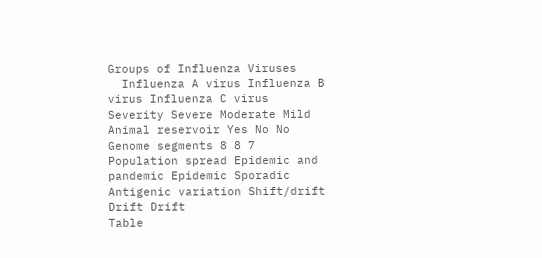Groups of Influenza Viruses
  Influenza A virus Influenza B virus Influenza C virus
Severity Severe Moderate Mild
Animal reservoir Yes No No
Genome segments 8 8 7
Population spread Epidemic and pandemic Epidemic Sporadic
Antigenic variation Shift/drift Drift Drift
Table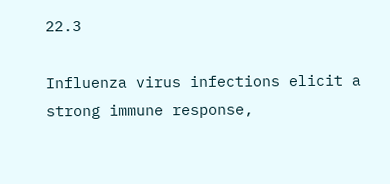22.3

Influenza virus infections elicit a strong immune response,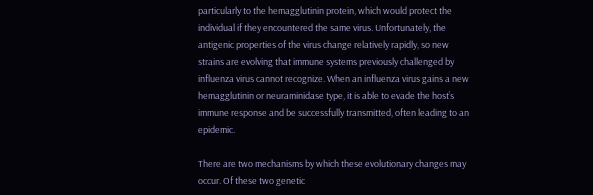particularly to the hemagglutinin protein, which would protect the individual if they encountered the same virus. Unfortunately, the antigenic properties of the virus change relatively rapidly, so new strains are evolving that immune systems previously challenged by influenza virus cannot recognize. When an influenza virus gains a new hemagglutinin or neuraminidase type, it is able to evade the host’s immune response and be successfully transmitted, often leading to an epidemic.

There are two mechanisms by which these evolutionary changes may occur. Of these two genetic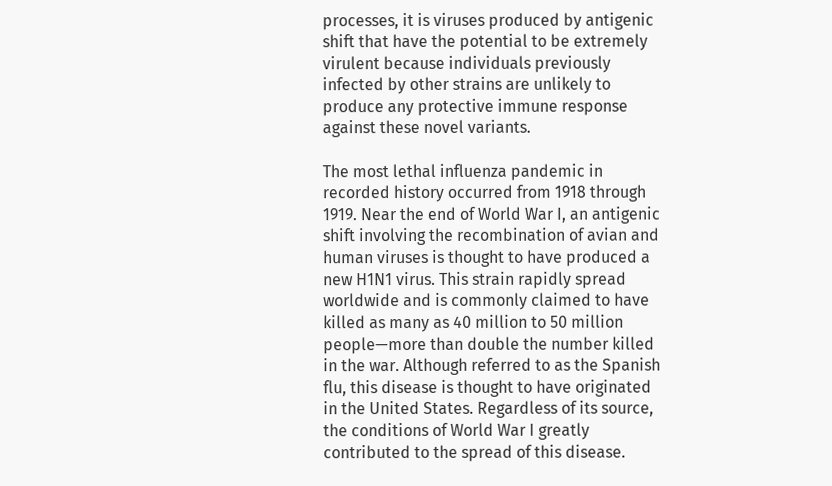processes, it is viruses produced by antigenic shift that have the potential to be extremely virulent because individuals previously infected by other strains are unlikely to produce any protective immune response against these novel variants.

The most lethal influenza pandemic in recorded history occurred from 1918 through 1919. Near the end of World War I, an antigenic shift involving the recombination of avian and human viruses is thought to have produced a new H1N1 virus. This strain rapidly spread worldwide and is commonly claimed to have killed as many as 40 million to 50 million people—more than double the number killed in the war. Although referred to as the Spanish flu, this disease is thought to have originated in the United States. Regardless of its source, the conditions of World War I greatly contributed to the spread of this disease.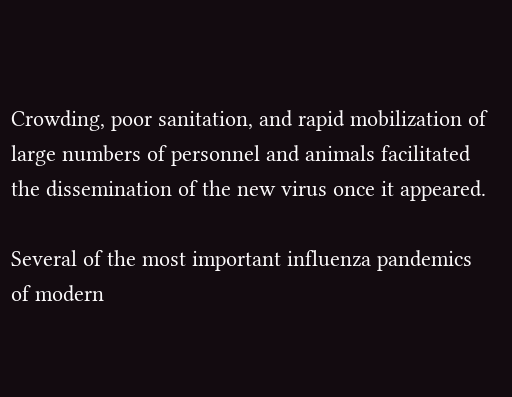Crowding, poor sanitation, and rapid mobilization of large numbers of personnel and animals facilitated the dissemination of the new virus once it appeared.

Several of the most important influenza pandemics of modern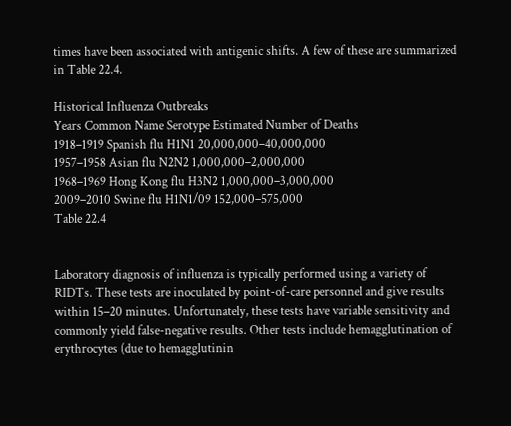times have been associated with antigenic shifts. A few of these are summarized in Table 22.4.

Historical Influenza Outbreaks
Years Common Name Serotype Estimated Number of Deaths
1918–1919 Spanish flu H1N1 20,000,000–40,000,000
1957–1958 Asian flu N2N2 1,000,000–2,000,000
1968–1969 Hong Kong flu H3N2 1,000,000–3,000,000
2009–2010 Swine flu H1N1/09 152,000–575,000
Table 22.4


Laboratory diagnosis of influenza is typically performed using a variety of RIDTs. These tests are inoculated by point-of-care personnel and give results within 15–20 minutes. Unfortunately, these tests have variable sensitivity and commonly yield false-negative results. Other tests include hemagglutination of erythrocytes (due to hemagglutinin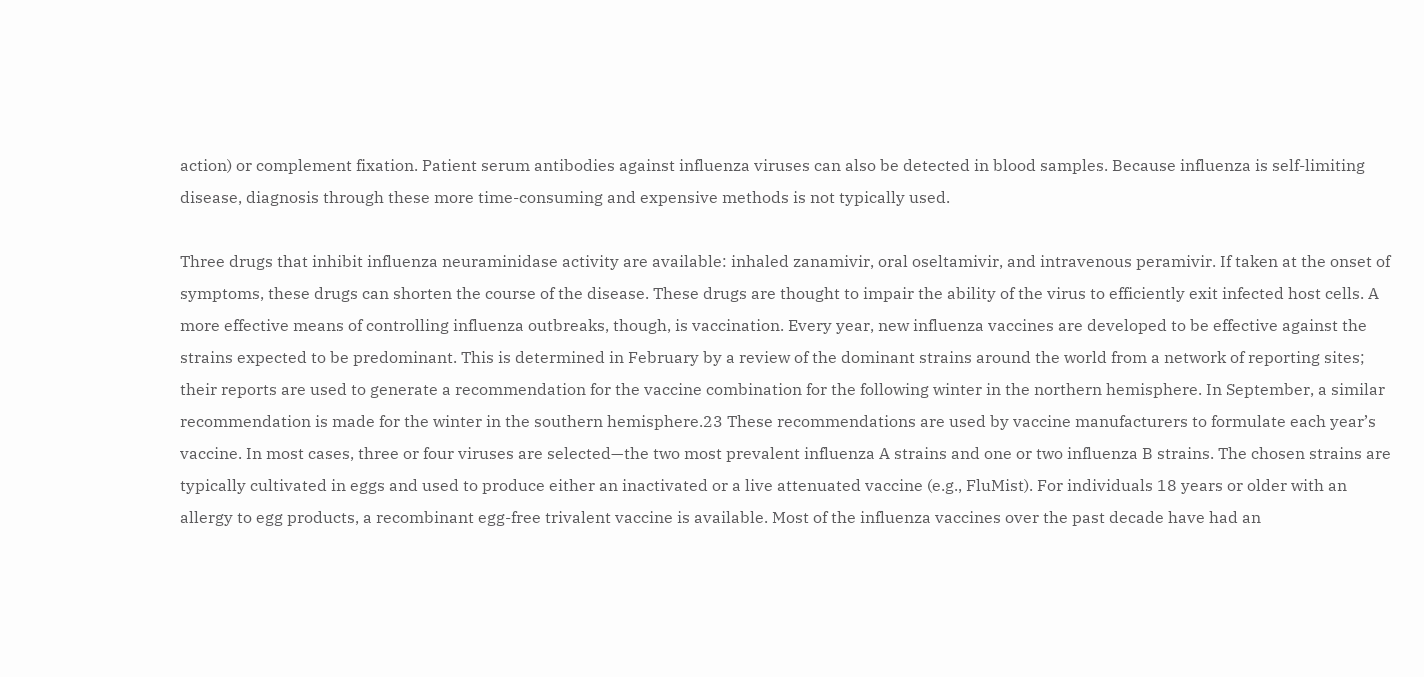action) or complement fixation. Patient serum antibodies against influenza viruses can also be detected in blood samples. Because influenza is self-limiting disease, diagnosis through these more time-consuming and expensive methods is not typically used.

Three drugs that inhibit influenza neuraminidase activity are available: inhaled zanamivir, oral oseltamivir, and intravenous peramivir. If taken at the onset of symptoms, these drugs can shorten the course of the disease. These drugs are thought to impair the ability of the virus to efficiently exit infected host cells. A more effective means of controlling influenza outbreaks, though, is vaccination. Every year, new influenza vaccines are developed to be effective against the strains expected to be predominant. This is determined in February by a review of the dominant strains around the world from a network of reporting sites; their reports are used to generate a recommendation for the vaccine combination for the following winter in the northern hemisphere. In September, a similar recommendation is made for the winter in the southern hemisphere.23 These recommendations are used by vaccine manufacturers to formulate each year’s vaccine. In most cases, three or four viruses are selected—the two most prevalent influenza A strains and one or two influenza B strains. The chosen strains are typically cultivated in eggs and used to produce either an inactivated or a live attenuated vaccine (e.g., FluMist). For individuals 18 years or older with an allergy to egg products, a recombinant egg-free trivalent vaccine is available. Most of the influenza vaccines over the past decade have had an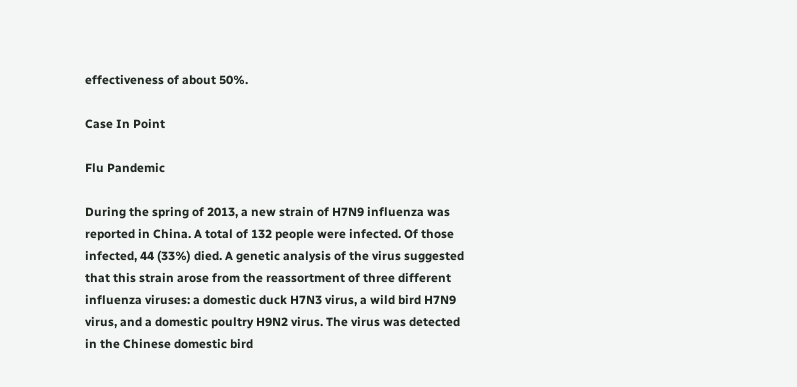effectiveness of about 50%.

Case In Point

Flu Pandemic

During the spring of 2013, a new strain of H7N9 influenza was reported in China. A total of 132 people were infected. Of those infected, 44 (33%) died. A genetic analysis of the virus suggested that this strain arose from the reassortment of three different influenza viruses: a domestic duck H7N3 virus, a wild bird H7N9 virus, and a domestic poultry H9N2 virus. The virus was detected in the Chinese domestic bird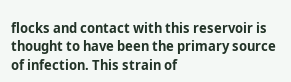flocks and contact with this reservoir is thought to have been the primary source of infection. This strain of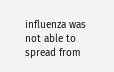influenza was not able to spread from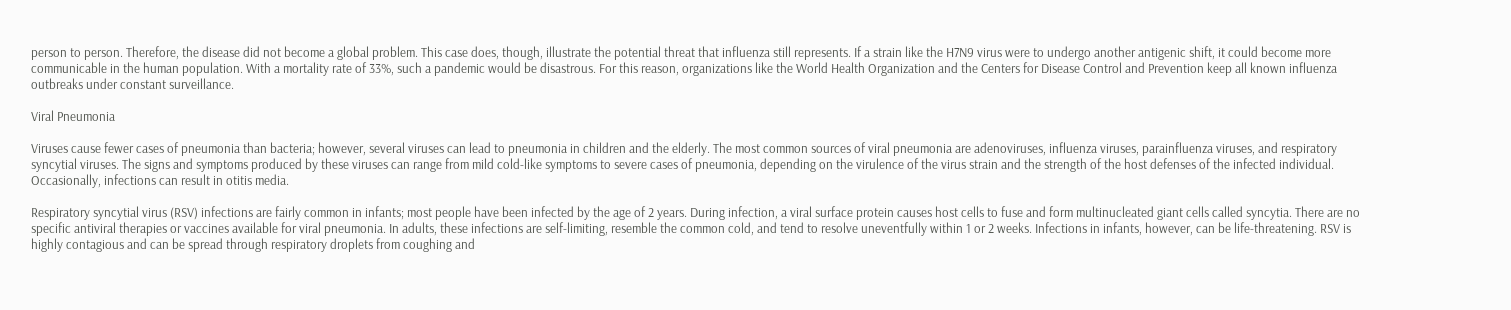person to person. Therefore, the disease did not become a global problem. This case does, though, illustrate the potential threat that influenza still represents. If a strain like the H7N9 virus were to undergo another antigenic shift, it could become more communicable in the human population. With a mortality rate of 33%, such a pandemic would be disastrous. For this reason, organizations like the World Health Organization and the Centers for Disease Control and Prevention keep all known influenza outbreaks under constant surveillance.

Viral Pneumonia

Viruses cause fewer cases of pneumonia than bacteria; however, several viruses can lead to pneumonia in children and the elderly. The most common sources of viral pneumonia are adenoviruses, influenza viruses, parainfluenza viruses, and respiratory syncytial viruses. The signs and symptoms produced by these viruses can range from mild cold-like symptoms to severe cases of pneumonia, depending on the virulence of the virus strain and the strength of the host defenses of the infected individual. Occasionally, infections can result in otitis media.

Respiratory syncytial virus (RSV) infections are fairly common in infants; most people have been infected by the age of 2 years. During infection, a viral surface protein causes host cells to fuse and form multinucleated giant cells called syncytia. There are no specific antiviral therapies or vaccines available for viral pneumonia. In adults, these infections are self-limiting, resemble the common cold, and tend to resolve uneventfully within 1 or 2 weeks. Infections in infants, however, can be life-threatening. RSV is highly contagious and can be spread through respiratory droplets from coughing and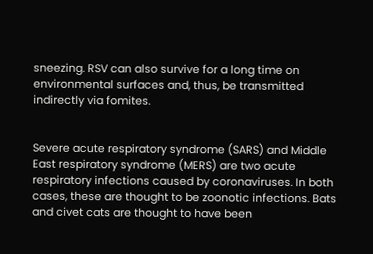sneezing. RSV can also survive for a long time on environmental surfaces and, thus, be transmitted indirectly via fomites.


Severe acute respiratory syndrome (SARS) and Middle East respiratory syndrome (MERS) are two acute respiratory infections caused by coronaviruses. In both cases, these are thought to be zoonotic infections. Bats and civet cats are thought to have been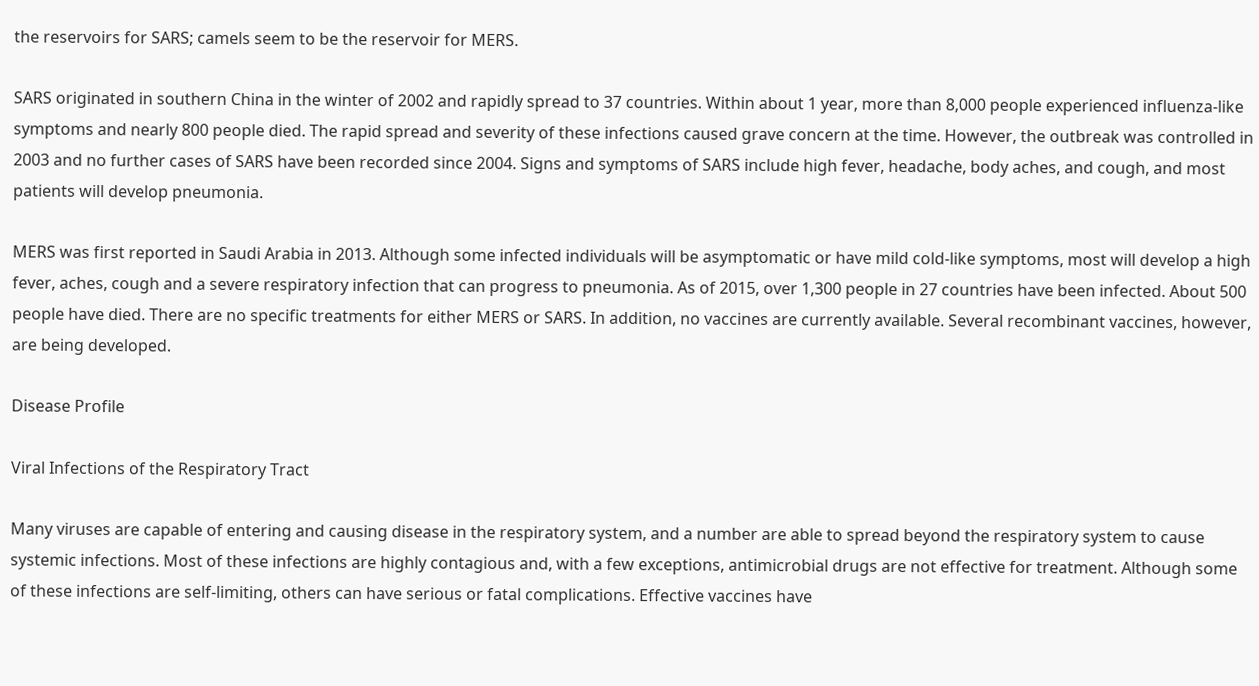the reservoirs for SARS; camels seem to be the reservoir for MERS.

SARS originated in southern China in the winter of 2002 and rapidly spread to 37 countries. Within about 1 year, more than 8,000 people experienced influenza-like symptoms and nearly 800 people died. The rapid spread and severity of these infections caused grave concern at the time. However, the outbreak was controlled in 2003 and no further cases of SARS have been recorded since 2004. Signs and symptoms of SARS include high fever, headache, body aches, and cough, and most patients will develop pneumonia.

MERS was first reported in Saudi Arabia in 2013. Although some infected individuals will be asymptomatic or have mild cold-like symptoms, most will develop a high fever, aches, cough and a severe respiratory infection that can progress to pneumonia. As of 2015, over 1,300 people in 27 countries have been infected. About 500 people have died. There are no specific treatments for either MERS or SARS. In addition, no vaccines are currently available. Several recombinant vaccines, however, are being developed.

Disease Profile

Viral Infections of the Respiratory Tract

Many viruses are capable of entering and causing disease in the respiratory system, and a number are able to spread beyond the respiratory system to cause systemic infections. Most of these infections are highly contagious and, with a few exceptions, antimicrobial drugs are not effective for treatment. Although some of these infections are self-limiting, others can have serious or fatal complications. Effective vaccines have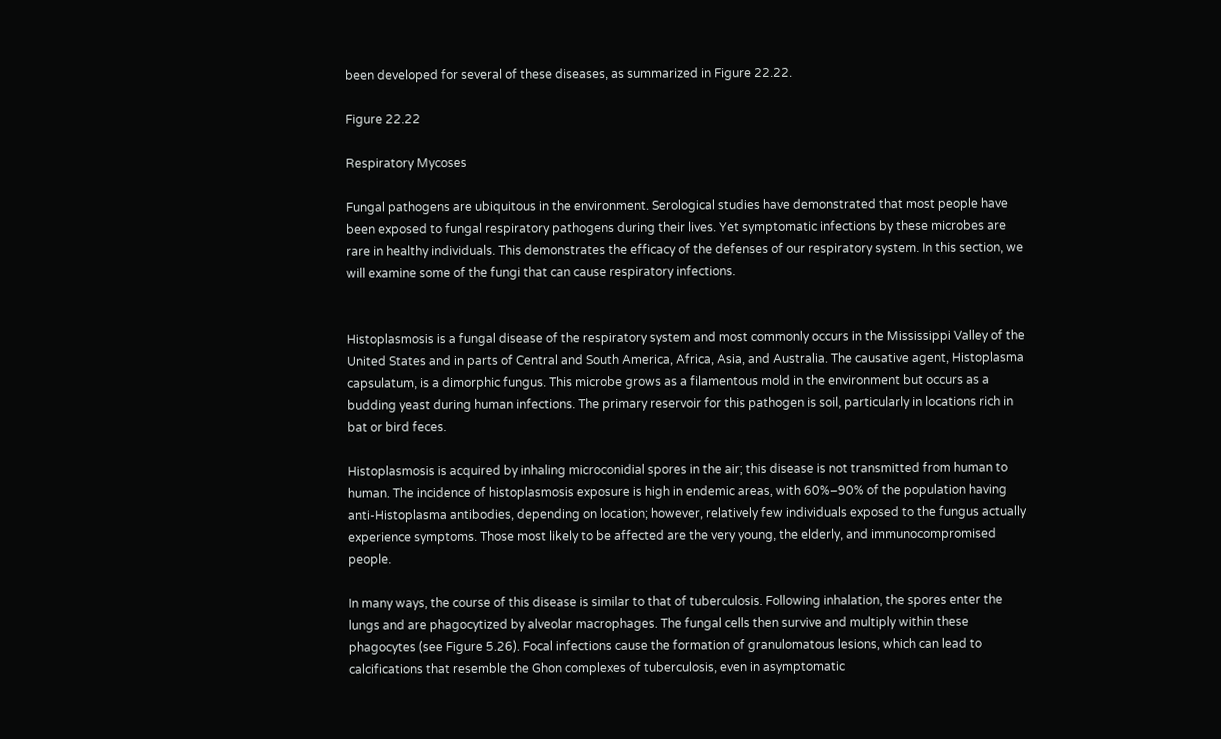been developed for several of these diseases, as summarized in Figure 22.22.

Figure 22.22

Respiratory Mycoses

Fungal pathogens are ubiquitous in the environment. Serological studies have demonstrated that most people have been exposed to fungal respiratory pathogens during their lives. Yet symptomatic infections by these microbes are rare in healthy individuals. This demonstrates the efficacy of the defenses of our respiratory system. In this section, we will examine some of the fungi that can cause respiratory infections.


Histoplasmosis is a fungal disease of the respiratory system and most commonly occurs in the Mississippi Valley of the United States and in parts of Central and South America, Africa, Asia, and Australia. The causative agent, Histoplasma capsulatum, is a dimorphic fungus. This microbe grows as a filamentous mold in the environment but occurs as a budding yeast during human infections. The primary reservoir for this pathogen is soil, particularly in locations rich in bat or bird feces.

Histoplasmosis is acquired by inhaling microconidial spores in the air; this disease is not transmitted from human to human. The incidence of histoplasmosis exposure is high in endemic areas, with 60%–90% of the population having anti-Histoplasma antibodies, depending on location; however, relatively few individuals exposed to the fungus actually experience symptoms. Those most likely to be affected are the very young, the elderly, and immunocompromised people.

In many ways, the course of this disease is similar to that of tuberculosis. Following inhalation, the spores enter the lungs and are phagocytized by alveolar macrophages. The fungal cells then survive and multiply within these phagocytes (see Figure 5.26). Focal infections cause the formation of granulomatous lesions, which can lead to calcifications that resemble the Ghon complexes of tuberculosis, even in asymptomatic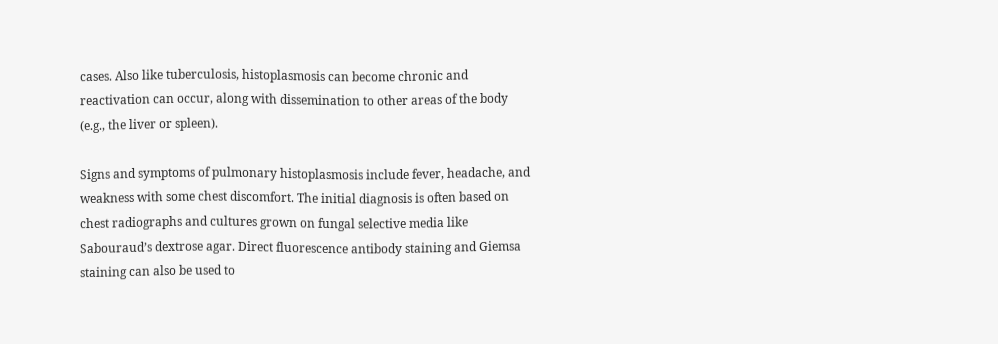cases. Also like tuberculosis, histoplasmosis can become chronic and reactivation can occur, along with dissemination to other areas of the body (e.g., the liver or spleen).

Signs and symptoms of pulmonary histoplasmosis include fever, headache, and weakness with some chest discomfort. The initial diagnosis is often based on chest radiographs and cultures grown on fungal selective media like Sabouraud’s dextrose agar. Direct fluorescence antibody staining and Giemsa staining can also be used to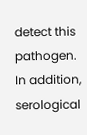detect this pathogen. In addition, serological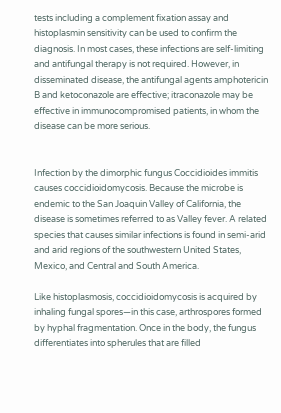tests including a complement fixation assay and histoplasmin sensitivity can be used to confirm the diagnosis. In most cases, these infections are self-limiting and antifungal therapy is not required. However, in disseminated disease, the antifungal agents amphotericin B and ketoconazole are effective; itraconazole may be effective in immunocompromised patients, in whom the disease can be more serious.


Infection by the dimorphic fungus Coccidioides immitis causes coccidioidomycosis. Because the microbe is endemic to the San Joaquin Valley of California, the disease is sometimes referred to as Valley fever. A related species that causes similar infections is found in semi-arid and arid regions of the southwestern United States, Mexico, and Central and South America.

Like histoplasmosis, coccidioidomycosis is acquired by inhaling fungal spores—in this case, arthrospores formed by hyphal fragmentation. Once in the body, the fungus differentiates into spherules that are filled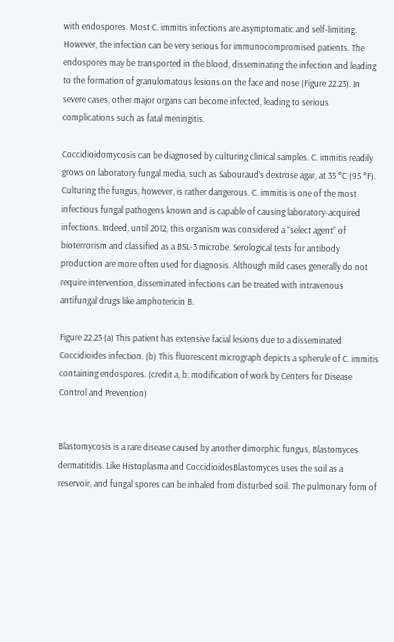with endospores. Most C. immitis infections are asymptomatic and self-limiting. However, the infection can be very serious for immunocompromised patients. The endospores may be transported in the blood, disseminating the infection and leading to the formation of granulomatous lesions on the face and nose (Figure 22.23). In severe cases, other major organs can become infected, leading to serious complications such as fatal meningitis.

Coccidioidomycosis can be diagnosed by culturing clinical samples. C. immitis readily grows on laboratory fungal media, such as Sabouraud’s dextrose agar, at 35 °C (95 °F). Culturing the fungus, however, is rather dangerous. C. immitis is one of the most infectious fungal pathogens known and is capable of causing laboratory-acquired infections. Indeed, until 2012, this organism was considered a “select agent” of bioterrorism and classified as a BSL-3 microbe. Serological tests for antibody production are more often used for diagnosis. Although mild cases generally do not require intervention, disseminated infections can be treated with intravenous antifungal drugs like amphotericin B.

Figure 22.23 (a) This patient has extensive facial lesions due to a disseminated Coccidioides infection. (b) This fluorescent micrograph depicts a spherule of C. immitis containing endospores. (credit a, b: modification of work by Centers for Disease Control and Prevention)


Blastomycosis is a rare disease caused by another dimorphic fungus, Blastomyces dermatitidis. Like Histoplasma and CoccidioidesBlastomyces uses the soil as a reservoir, and fungal spores can be inhaled from disturbed soil. The pulmonary form of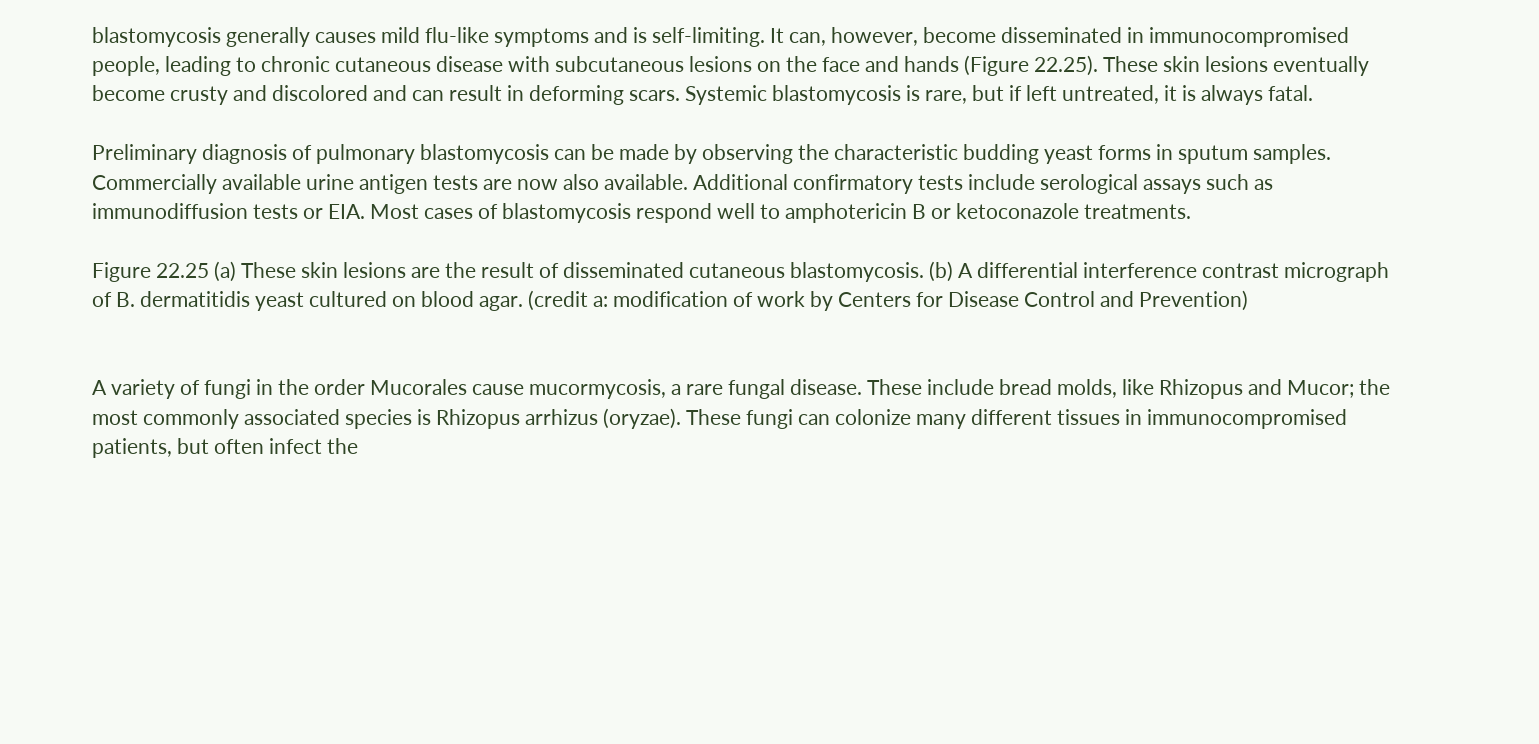blastomycosis generally causes mild flu-like symptoms and is self-limiting. It can, however, become disseminated in immunocompromised people, leading to chronic cutaneous disease with subcutaneous lesions on the face and hands (Figure 22.25). These skin lesions eventually become crusty and discolored and can result in deforming scars. Systemic blastomycosis is rare, but if left untreated, it is always fatal.

Preliminary diagnosis of pulmonary blastomycosis can be made by observing the characteristic budding yeast forms in sputum samples. Commercially available urine antigen tests are now also available. Additional confirmatory tests include serological assays such as immunodiffusion tests or EIA. Most cases of blastomycosis respond well to amphotericin B or ketoconazole treatments.

Figure 22.25 (a) These skin lesions are the result of disseminated cutaneous blastomycosis. (b) A differential interference contrast micrograph of B. dermatitidis yeast cultured on blood agar. (credit a: modification of work by Centers for Disease Control and Prevention)


A variety of fungi in the order Mucorales cause mucormycosis, a rare fungal disease. These include bread molds, like Rhizopus and Mucor; the most commonly associated species is Rhizopus arrhizus (oryzae). These fungi can colonize many different tissues in immunocompromised patients, but often infect the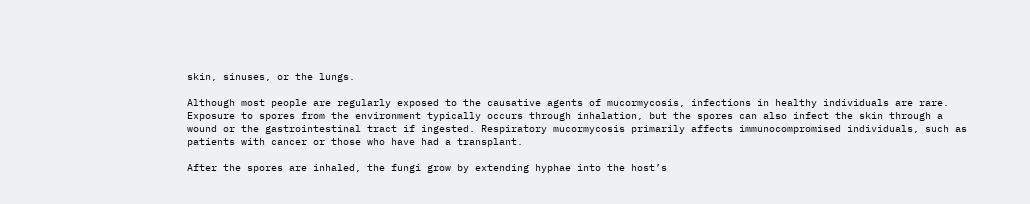skin, sinuses, or the lungs.

Although most people are regularly exposed to the causative agents of mucormycosis, infections in healthy individuals are rare. Exposure to spores from the environment typically occurs through inhalation, but the spores can also infect the skin through a wound or the gastrointestinal tract if ingested. Respiratory mucormycosis primarily affects immunocompromised individuals, such as patients with cancer or those who have had a transplant.

After the spores are inhaled, the fungi grow by extending hyphae into the host’s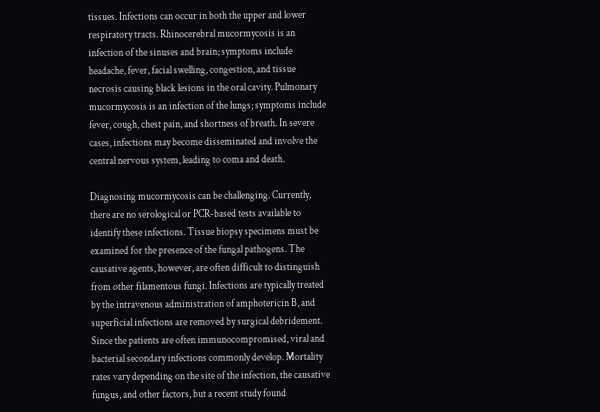tissues. Infections can occur in both the upper and lower respiratory tracts. Rhinocerebral mucormycosis is an infection of the sinuses and brain; symptoms include headache, fever, facial swelling, congestion, and tissue necrosis causing black lesions in the oral cavity. Pulmonary mucormycosis is an infection of the lungs; symptoms include fever, cough, chest pain, and shortness of breath. In severe cases, infections may become disseminated and involve the central nervous system, leading to coma and death.

Diagnosing mucormycosis can be challenging. Currently, there are no serological or PCR-based tests available to identify these infections. Tissue biopsy specimens must be examined for the presence of the fungal pathogens. The causative agents, however, are often difficult to distinguish from other filamentous fungi. Infections are typically treated by the intravenous administration of amphotericin B, and superficial infections are removed by surgical debridement. Since the patients are often immunocompromised, viral and bacterial secondary infections commonly develop. Mortality rates vary depending on the site of the infection, the causative fungus, and other factors, but a recent study found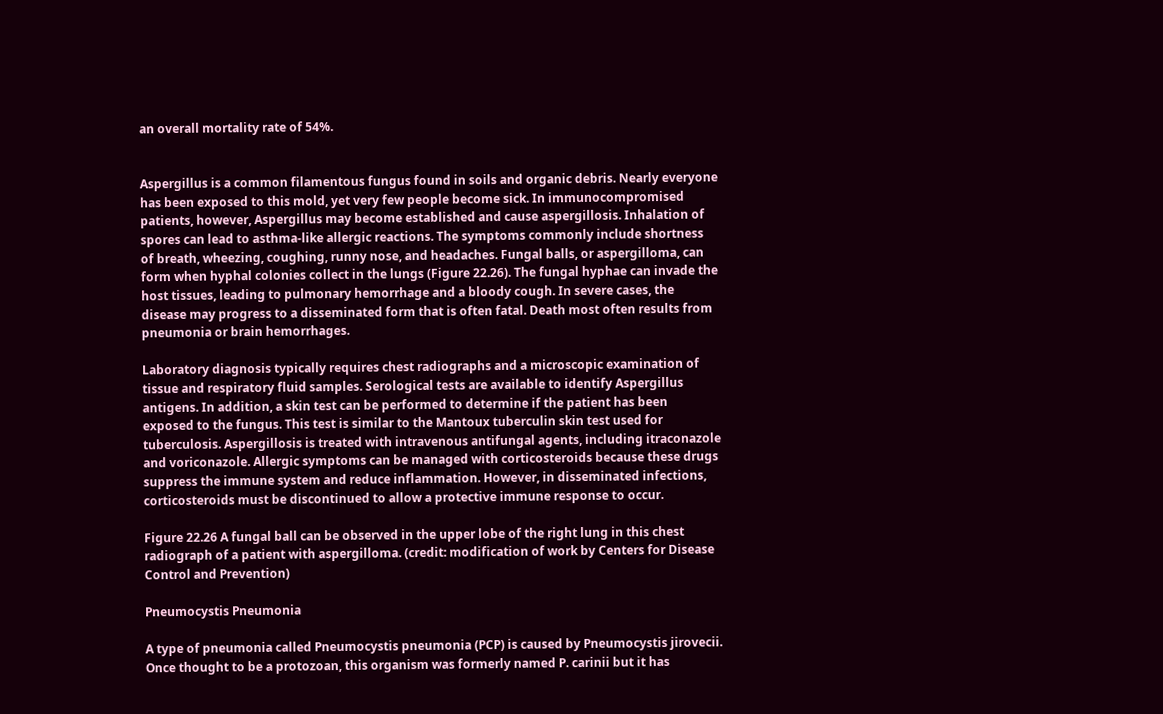an overall mortality rate of 54%.


Aspergillus is a common filamentous fungus found in soils and organic debris. Nearly everyone has been exposed to this mold, yet very few people become sick. In immunocompromised patients, however, Aspergillus may become established and cause aspergillosis. Inhalation of spores can lead to asthma-like allergic reactions. The symptoms commonly include shortness of breath, wheezing, coughing, runny nose, and headaches. Fungal balls, or aspergilloma, can form when hyphal colonies collect in the lungs (Figure 22.26). The fungal hyphae can invade the host tissues, leading to pulmonary hemorrhage and a bloody cough. In severe cases, the disease may progress to a disseminated form that is often fatal. Death most often results from pneumonia or brain hemorrhages.

Laboratory diagnosis typically requires chest radiographs and a microscopic examination of tissue and respiratory fluid samples. Serological tests are available to identify Aspergillus antigens. In addition, a skin test can be performed to determine if the patient has been exposed to the fungus. This test is similar to the Mantoux tuberculin skin test used for tuberculosis. Aspergillosis is treated with intravenous antifungal agents, including itraconazole and voriconazole. Allergic symptoms can be managed with corticosteroids because these drugs suppress the immune system and reduce inflammation. However, in disseminated infections, corticosteroids must be discontinued to allow a protective immune response to occur.

Figure 22.26 A fungal ball can be observed in the upper lobe of the right lung in this chest radiograph of a patient with aspergilloma. (credit: modification of work by Centers for Disease Control and Prevention)

Pneumocystis Pneumonia

A type of pneumonia called Pneumocystis pneumonia (PCP) is caused by Pneumocystis jirovecii. Once thought to be a protozoan, this organism was formerly named P. carinii but it has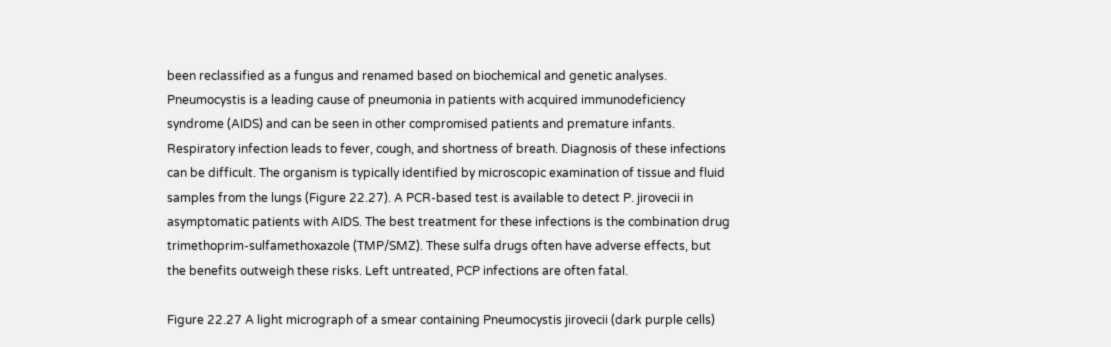been reclassified as a fungus and renamed based on biochemical and genetic analyses. Pneumocystis is a leading cause of pneumonia in patients with acquired immunodeficiency syndrome (AIDS) and can be seen in other compromised patients and premature infants. Respiratory infection leads to fever, cough, and shortness of breath. Diagnosis of these infections can be difficult. The organism is typically identified by microscopic examination of tissue and fluid samples from the lungs (Figure 22.27). A PCR-based test is available to detect P. jirovecii in asymptomatic patients with AIDS. The best treatment for these infections is the combination drug trimethoprim-sulfamethoxazole (TMP/SMZ). These sulfa drugs often have adverse effects, but the benefits outweigh these risks. Left untreated, PCP infections are often fatal.

Figure 22.27 A light micrograph of a smear containing Pneumocystis jirovecii (dark purple cells)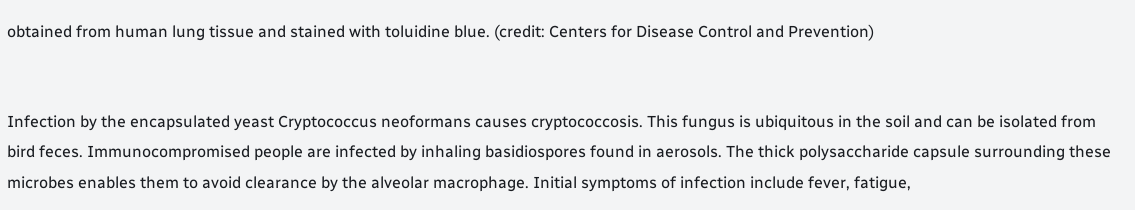obtained from human lung tissue and stained with toluidine blue. (credit: Centers for Disease Control and Prevention)


Infection by the encapsulated yeast Cryptococcus neoformans causes cryptococcosis. This fungus is ubiquitous in the soil and can be isolated from bird feces. Immunocompromised people are infected by inhaling basidiospores found in aerosols. The thick polysaccharide capsule surrounding these microbes enables them to avoid clearance by the alveolar macrophage. Initial symptoms of infection include fever, fatigue,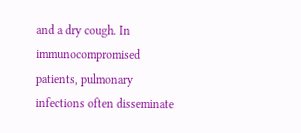and a dry cough. In immunocompromised patients, pulmonary infections often disseminate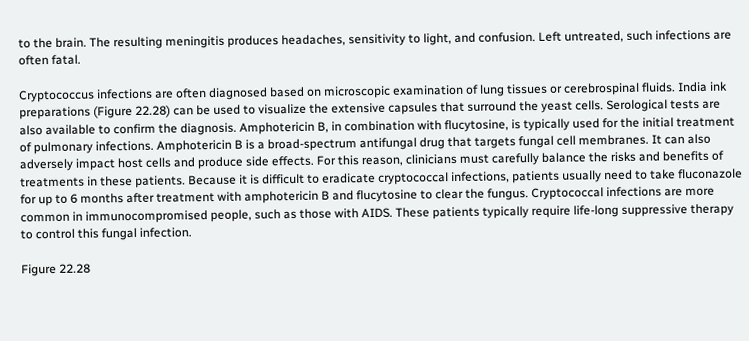to the brain. The resulting meningitis produces headaches, sensitivity to light, and confusion. Left untreated, such infections are often fatal.

Cryptococcus infections are often diagnosed based on microscopic examination of lung tissues or cerebrospinal fluids. India ink preparations (Figure 22.28) can be used to visualize the extensive capsules that surround the yeast cells. Serological tests are also available to confirm the diagnosis. Amphotericin B, in combination with flucytosine, is typically used for the initial treatment of pulmonary infections. Amphotericin B is a broad-spectrum antifungal drug that targets fungal cell membranes. It can also adversely impact host cells and produce side effects. For this reason, clinicians must carefully balance the risks and benefits of treatments in these patients. Because it is difficult to eradicate cryptococcal infections, patients usually need to take fluconazole for up to 6 months after treatment with amphotericin B and flucytosine to clear the fungus. Cryptococcal infections are more common in immunocompromised people, such as those with AIDS. These patients typically require life-long suppressive therapy to control this fungal infection.

Figure 22.28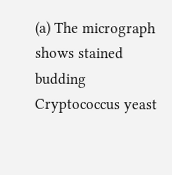(a) The micrograph shows stained budding Cryptococcus yeast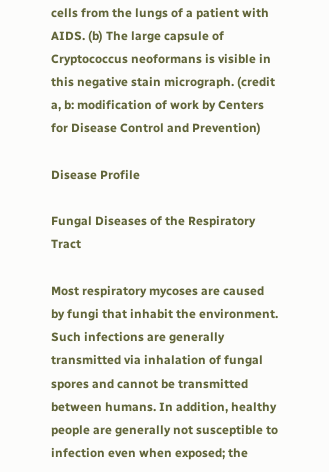cells from the lungs of a patient with AIDS. (b) The large capsule of Cryptococcus neoformans is visible in this negative stain micrograph. (credit a, b: modification of work by Centers for Disease Control and Prevention)

Disease Profile

Fungal Diseases of the Respiratory Tract

Most respiratory mycoses are caused by fungi that inhabit the environment. Such infections are generally transmitted via inhalation of fungal spores and cannot be transmitted between humans. In addition, healthy people are generally not susceptible to infection even when exposed; the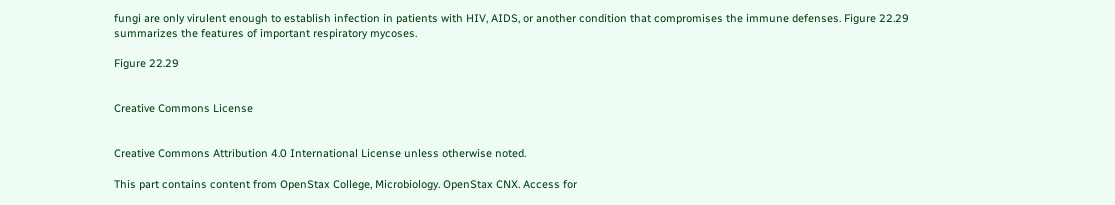fungi are only virulent enough to establish infection in patients with HIV, AIDS, or another condition that compromises the immune defenses. Figure 22.29 summarizes the features of important respiratory mycoses.

Figure 22.29


Creative Commons License


Creative Commons Attribution 4.0 International License unless otherwise noted.

This part contains content from OpenStax College, Microbiology. OpenStax CNX. Access for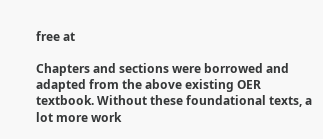free at

Chapters and sections were borrowed and adapted from the above existing OER textbook. Without these foundational texts, a lot more work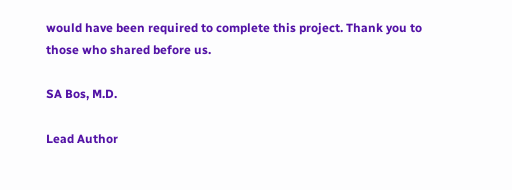would have been required to complete this project. Thank you to those who shared before us.

SA Bos, M.D.

Lead Author